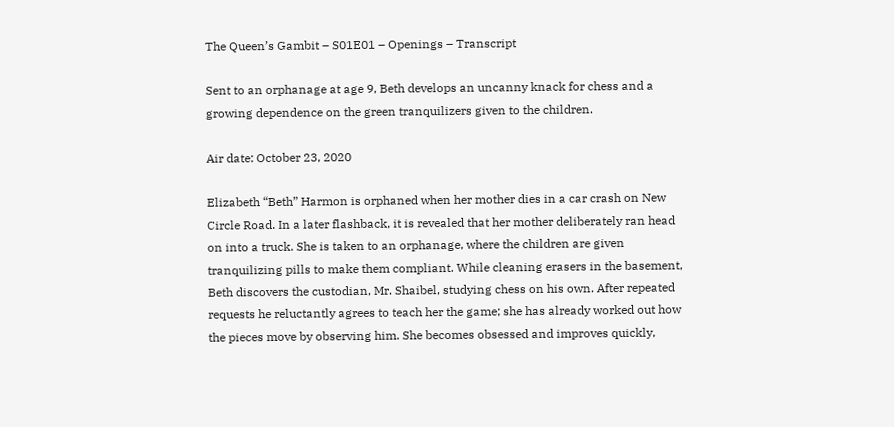The Queen’s Gambit – S01E01 – Openings – Transcript

Sent to an orphanage at age 9, Beth develops an uncanny knack for chess and a growing dependence on the green tranquilizers given to the children.

Air date: October 23, 2020

Elizabeth “Beth” Harmon is orphaned when her mother dies in a car crash on New Circle Road. In a later flashback, it is revealed that her mother deliberately ran head on into a truck. She is taken to an orphanage, where the children are given tranquilizing pills to make them compliant. While cleaning erasers in the basement, Beth discovers the custodian, Mr. Shaibel, studying chess on his own. After repeated requests he reluctantly agrees to teach her the game; she has already worked out how the pieces move by observing him. She becomes obsessed and improves quickly,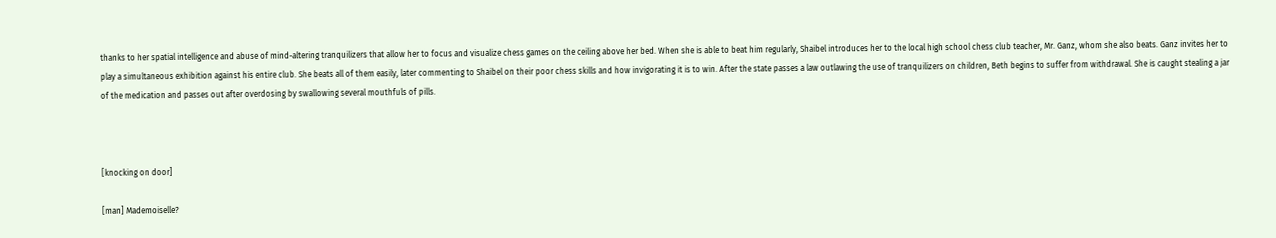thanks to her spatial intelligence and abuse of mind-altering tranquilizers that allow her to focus and visualize chess games on the ceiling above her bed. When she is able to beat him regularly, Shaibel introduces her to the local high school chess club teacher, Mr. Ganz, whom she also beats. Ganz invites her to play a simultaneous exhibition against his entire club. She beats all of them easily, later commenting to Shaibel on their poor chess skills and how invigorating it is to win. After the state passes a law outlawing the use of tranquilizers on children, Beth begins to suffer from withdrawal. She is caught stealing a jar of the medication and passes out after overdosing by swallowing several mouthfuls of pills.



[knocking on door]

[man] Mademoiselle?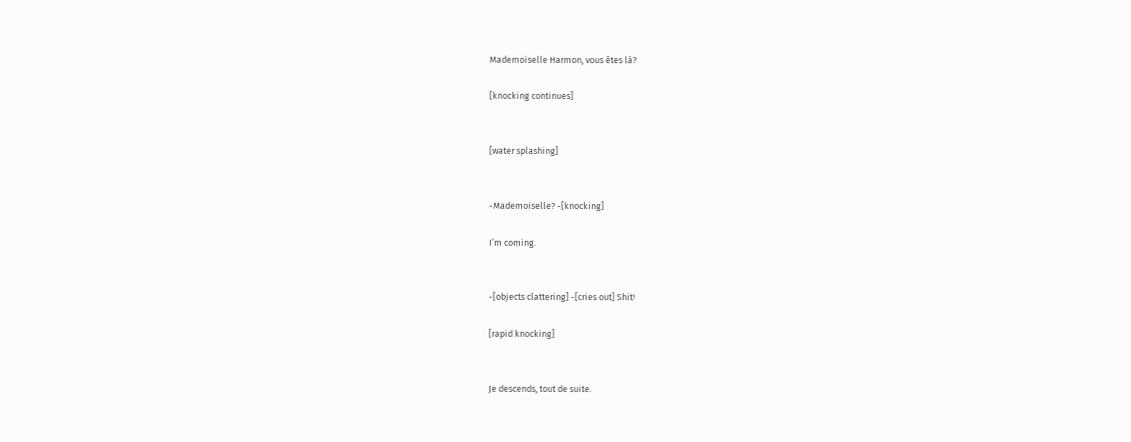Mademoiselle Harmon, vous êtes là?

[knocking continues]


[water splashing]


-Mademoiselle? -[knocking]

I’m coming.


-[objects clattering] -[cries out] Shit!

[rapid knocking]


Je descends, tout de suite.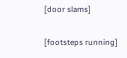[door slams]

[footsteps running]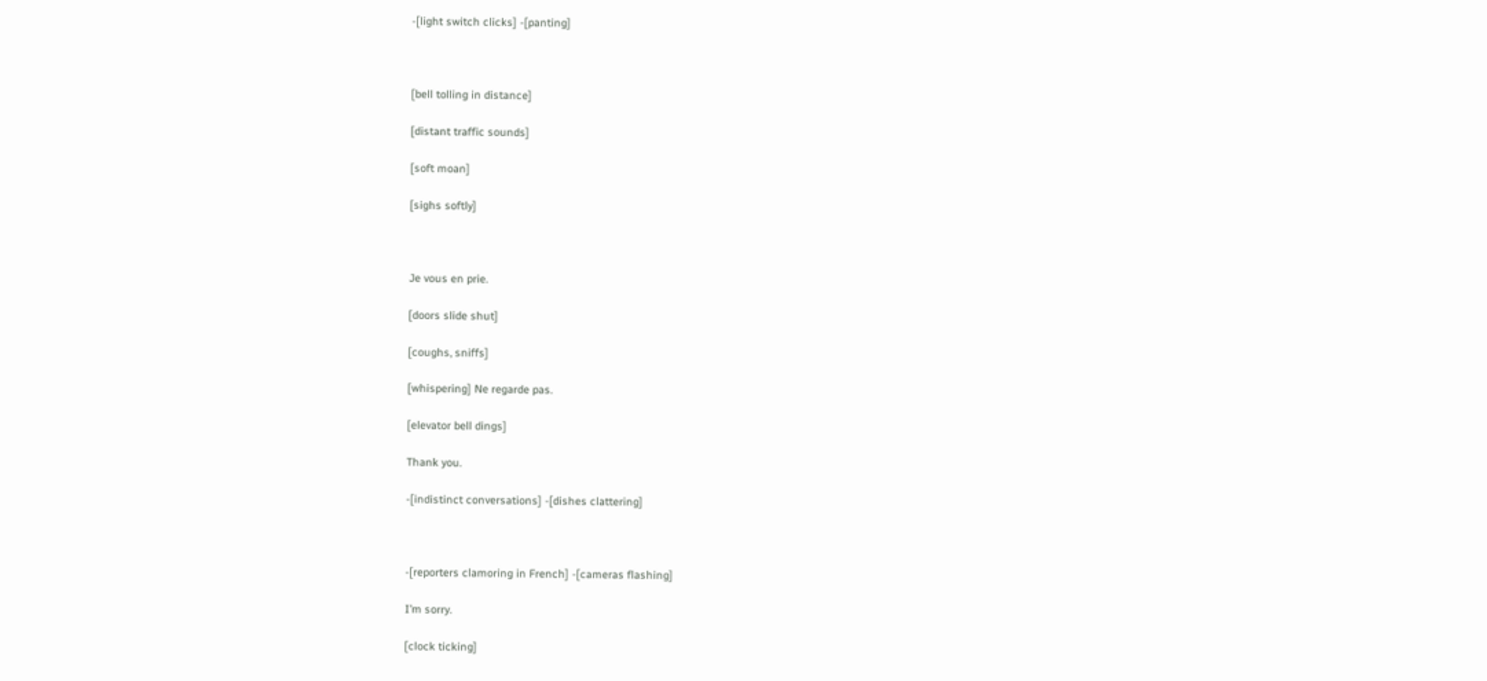-[light switch clicks] -[panting]



[bell tolling in distance]

[distant traffic sounds]

[soft moan]

[sighs softly]



Je vous en prie.

[doors slide shut]

[coughs, sniffs]

[whispering] Ne regarde pas.

[elevator bell dings]

Thank you.

-[indistinct conversations] -[dishes clattering]



-[reporters clamoring in French] -[cameras flashing]

I’m sorry.

[clock ticking]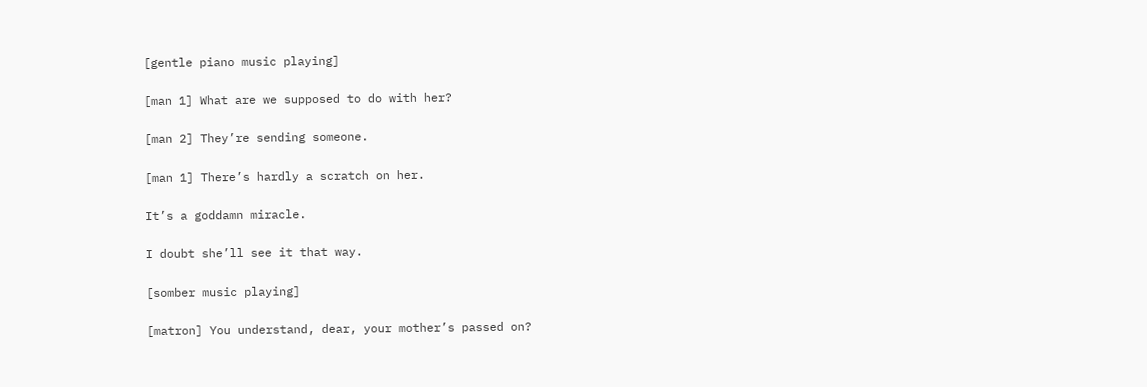[gentle piano music playing]

[man 1] What are we supposed to do with her?

[man 2] They’re sending someone.

[man 1] There’s hardly a scratch on her.

It’s a goddamn miracle.

I doubt she’ll see it that way.

[somber music playing]

[matron] You understand, dear, your mother’s passed on?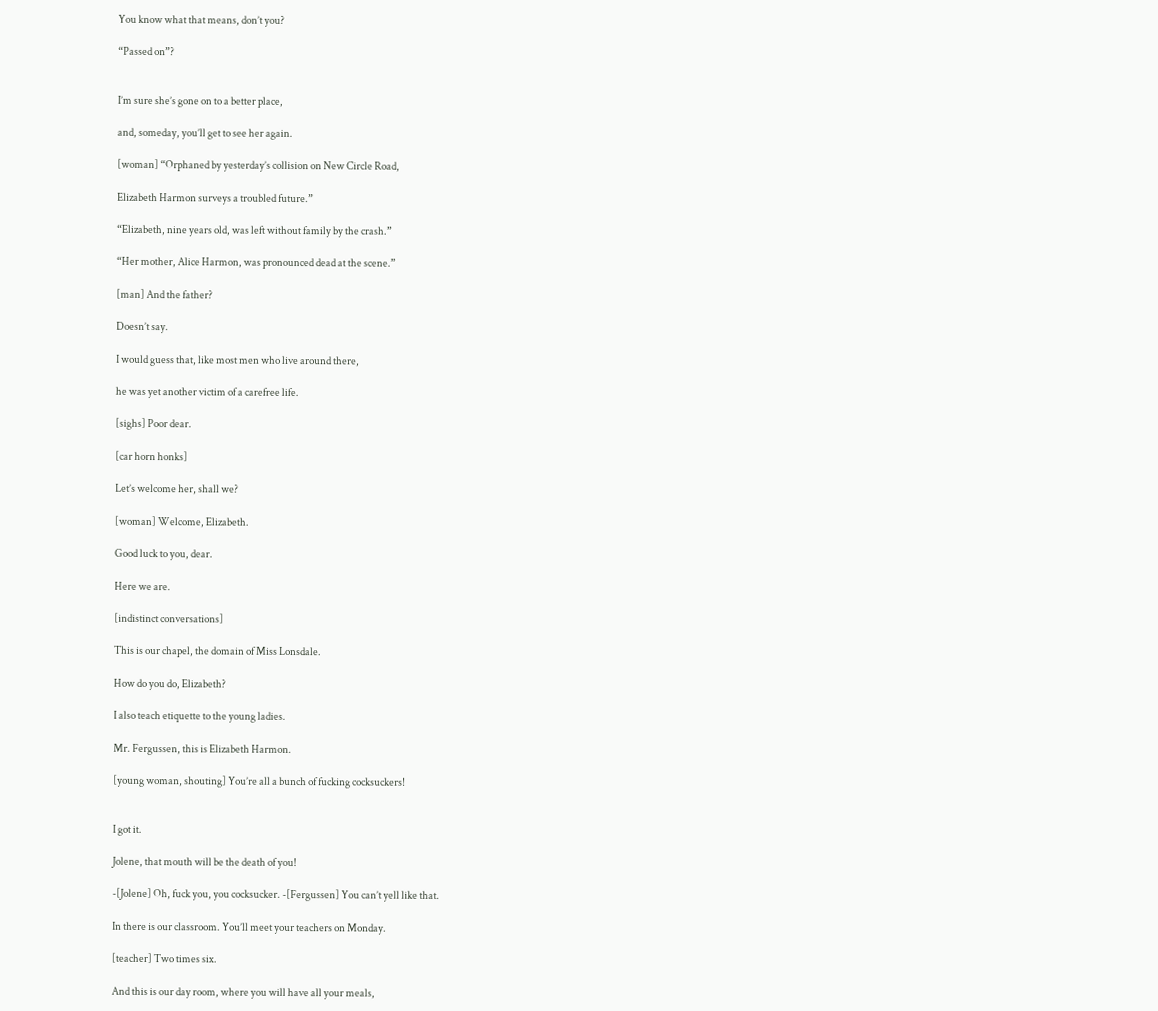You know what that means, don’t you?

“Passed on”?


I’m sure she’s gone on to a better place,

and, someday, you’ll get to see her again.

[woman] “Orphaned by yesterday’s collision on New Circle Road,

Elizabeth Harmon surveys a troubled future.”

“Elizabeth, nine years old, was left without family by the crash.”

“Her mother, Alice Harmon, was pronounced dead at the scene.”

[man] And the father?

Doesn’t say.

I would guess that, like most men who live around there,

he was yet another victim of a carefree life.

[sighs] Poor dear.

[car horn honks]

Let’s welcome her, shall we?

[woman] Welcome, Elizabeth.

Good luck to you, dear.

Here we are.

[indistinct conversations]

This is our chapel, the domain of Miss Lonsdale.

How do you do, Elizabeth?

I also teach etiquette to the young ladies.

Mr. Fergussen, this is Elizabeth Harmon.

[young woman, shouting] You’re all a bunch of fucking cocksuckers!


I got it.

Jolene, that mouth will be the death of you!

-[Jolene] Oh, fuck you, you cocksucker. -[Fergussen] You can’t yell like that.

In there is our classroom. You’ll meet your teachers on Monday.

[teacher] Two times six.

And this is our day room, where you will have all your meals,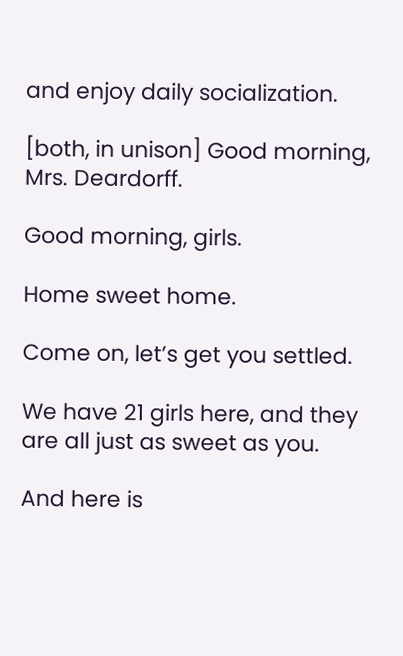and enjoy daily socialization.

[both, in unison] Good morning, Mrs. Deardorff.

Good morning, girls.

Home sweet home.

Come on, let’s get you settled.

We have 21 girls here, and they are all just as sweet as you.

And here is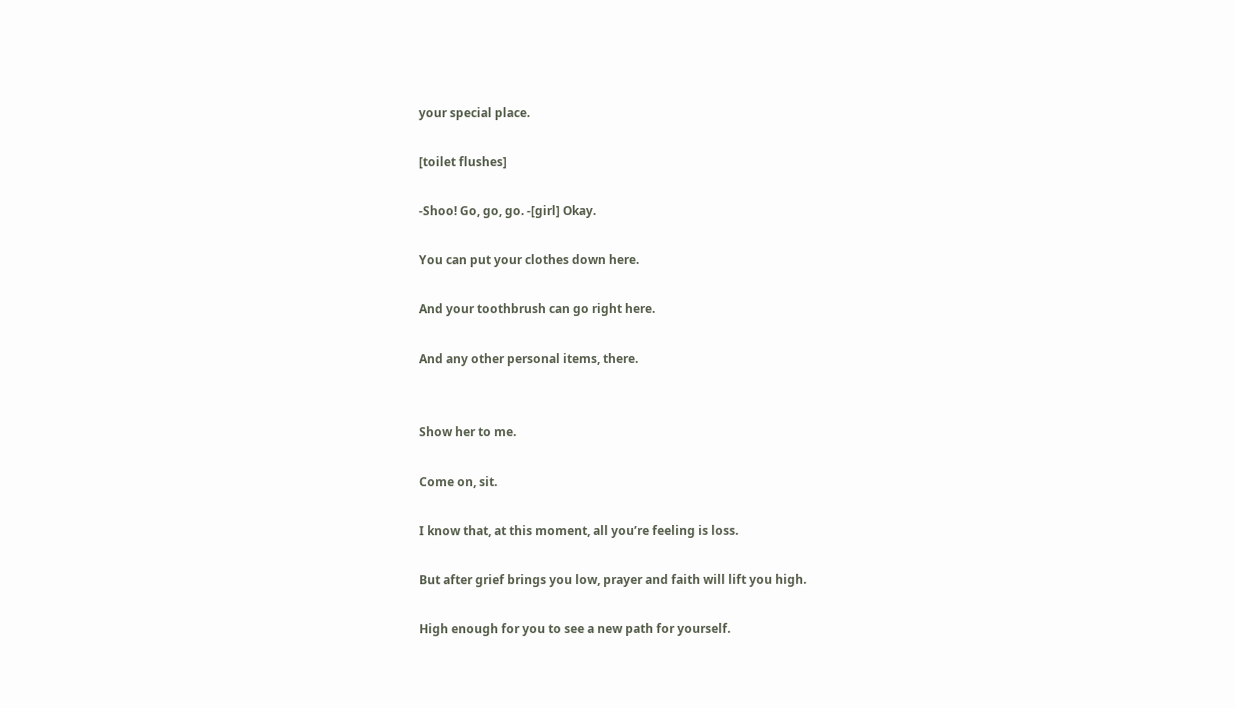your special place.

[toilet flushes]

-Shoo! Go, go, go. -[girl] Okay.

You can put your clothes down here.

And your toothbrush can go right here.

And any other personal items, there.


Show her to me.

Come on, sit.

I know that, at this moment, all you’re feeling is loss.

But after grief brings you low, prayer and faith will lift you high.

High enough for you to see a new path for yourself.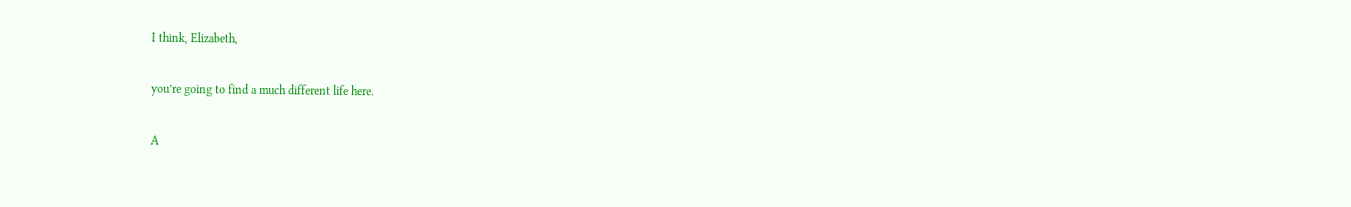I think, Elizabeth,

you’re going to find a much different life here.

A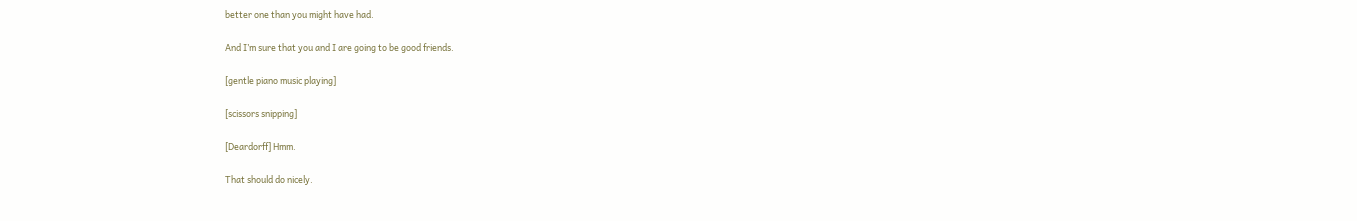better one than you might have had.

And I’m sure that you and I are going to be good friends.

[gentle piano music playing]

[scissors snipping]

[Deardorff] Hmm.

That should do nicely.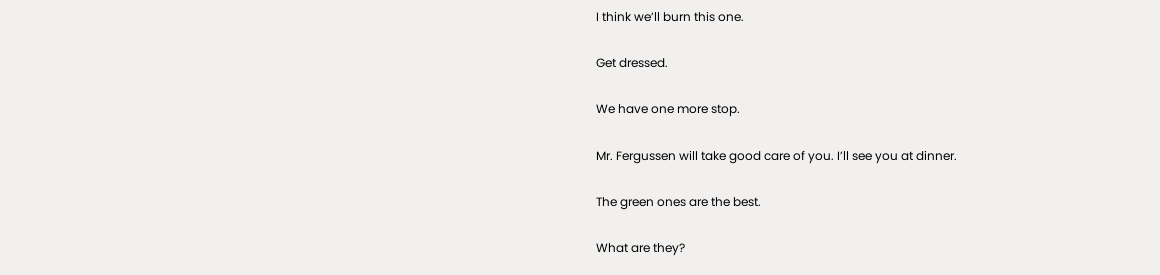I think we’ll burn this one.

Get dressed.

We have one more stop.

Mr. Fergussen will take good care of you. I’ll see you at dinner.

The green ones are the best.

What are they?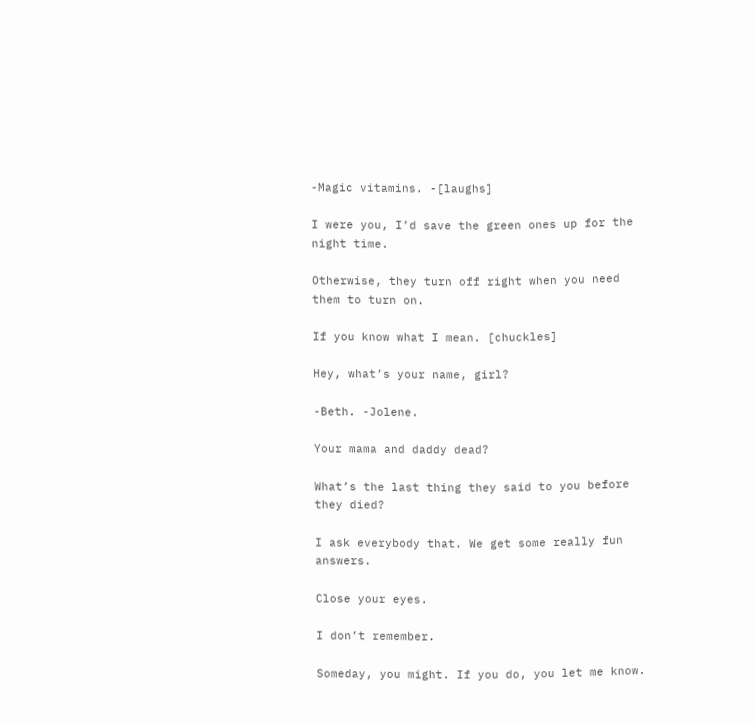-Magic vitamins. -[laughs]

I were you, I’d save the green ones up for the night time.

Otherwise, they turn off right when you need them to turn on.

If you know what I mean. [chuckles]

Hey, what’s your name, girl?

-Beth. -Jolene.

Your mama and daddy dead?

What’s the last thing they said to you before they died?

I ask everybody that. We get some really fun answers.

Close your eyes.

I don’t remember.

Someday, you might. If you do, you let me know.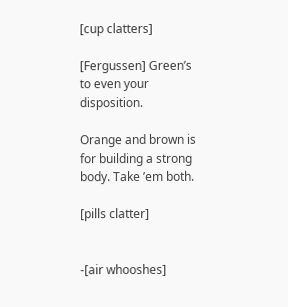[cup clatters]

[Fergussen] Green’s to even your disposition.

Orange and brown is for building a strong body. Take ’em both.

[pills clatter]


-[air whooshes]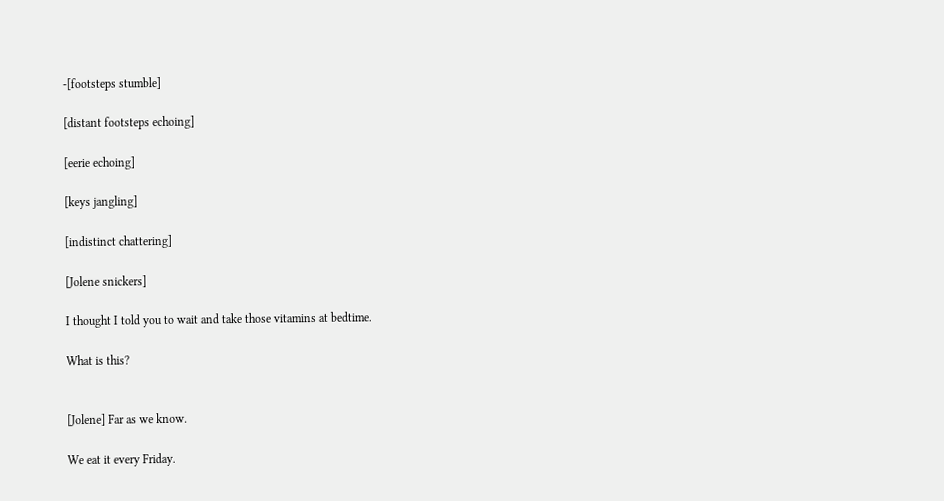-[footsteps stumble]

[distant footsteps echoing]

[eerie echoing]

[keys jangling]

[indistinct chattering]

[Jolene snickers]

I thought I told you to wait and take those vitamins at bedtime.

What is this?


[Jolene] Far as we know.

We eat it every Friday.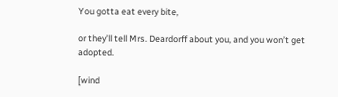You gotta eat every bite,

or they’ll tell Mrs. Deardorff about you, and you won’t get adopted.

[wind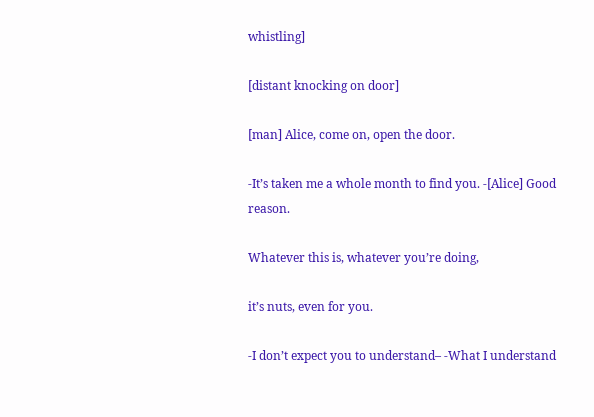whistling]

[distant knocking on door]

[man] Alice, come on, open the door.

-It’s taken me a whole month to find you. -[Alice] Good reason.

Whatever this is, whatever you’re doing,

it’s nuts, even for you.

-I don’t expect you to understand– -What I understand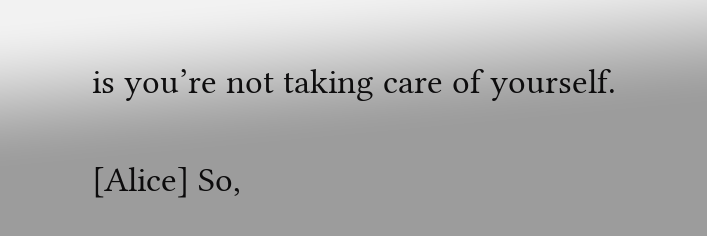is you’re not taking care of yourself.

[Alice] So,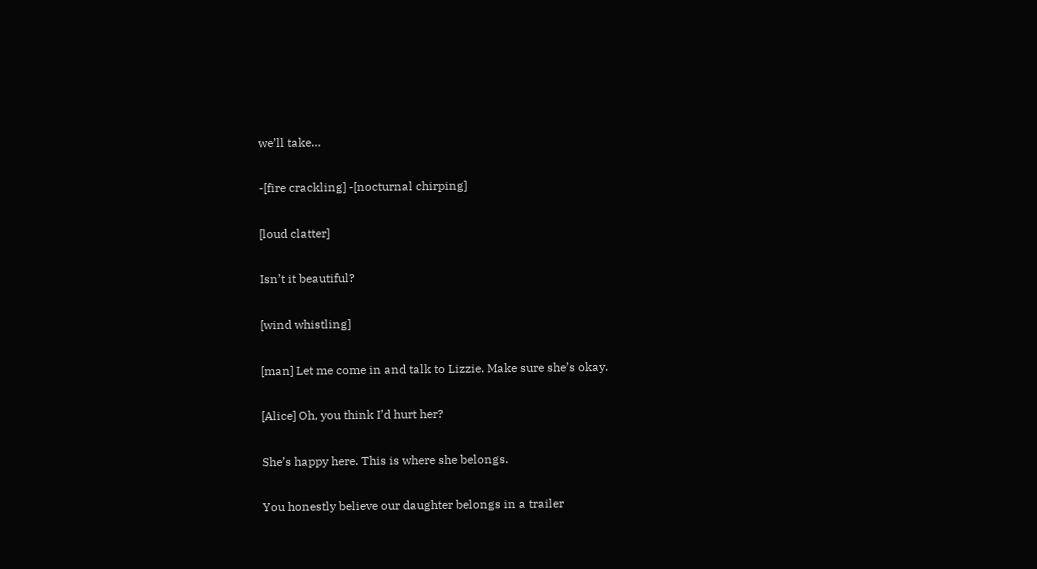we’ll take…

-[fire crackling] -[nocturnal chirping]

[loud clatter]

Isn’t it beautiful?

[wind whistling]

[man] Let me come in and talk to Lizzie. Make sure she’s okay.

[Alice] Oh, you think I’d hurt her?

She’s happy here. This is where she belongs.

You honestly believe our daughter belongs in a trailer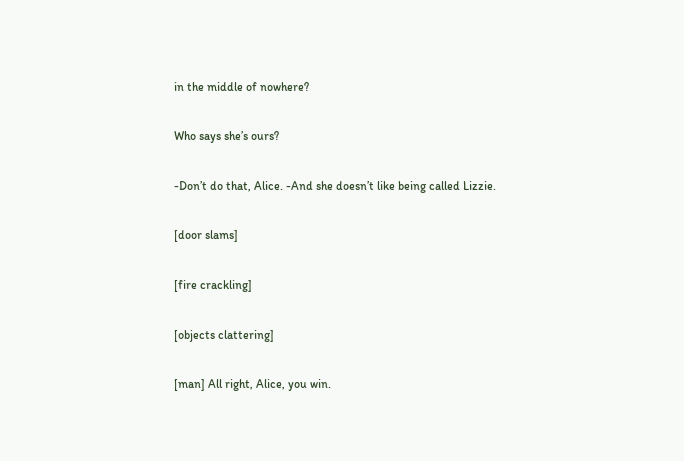in the middle of nowhere?

Who says she’s ours?

-Don’t do that, Alice. -And she doesn’t like being called Lizzie.

[door slams]

[fire crackling]

[objects clattering]

[man] All right, Alice, you win.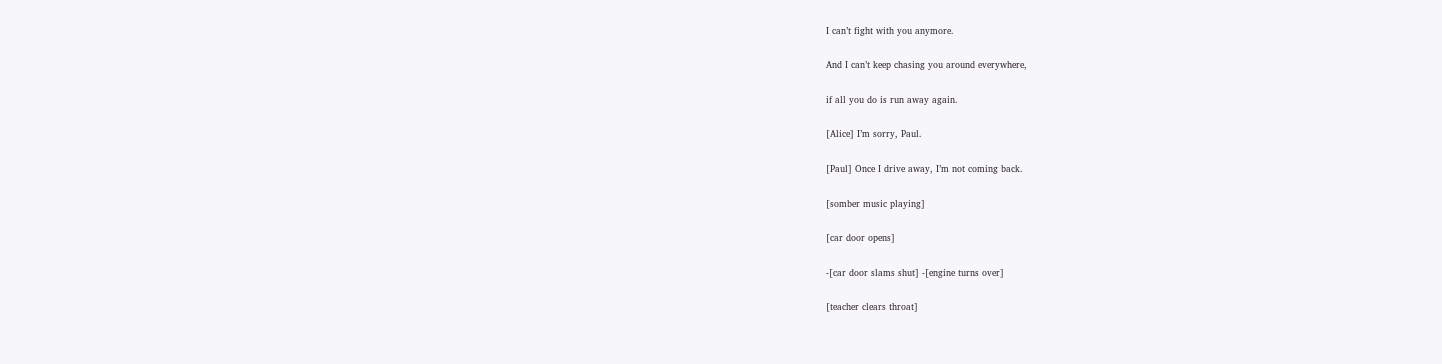I can’t fight with you anymore.

And I can’t keep chasing you around everywhere,

if all you do is run away again.

[Alice] I’m sorry, Paul.

[Paul] Once I drive away, I’m not coming back.

[somber music playing]

[car door opens]

-[car door slams shut] -[engine turns over]

[teacher clears throat]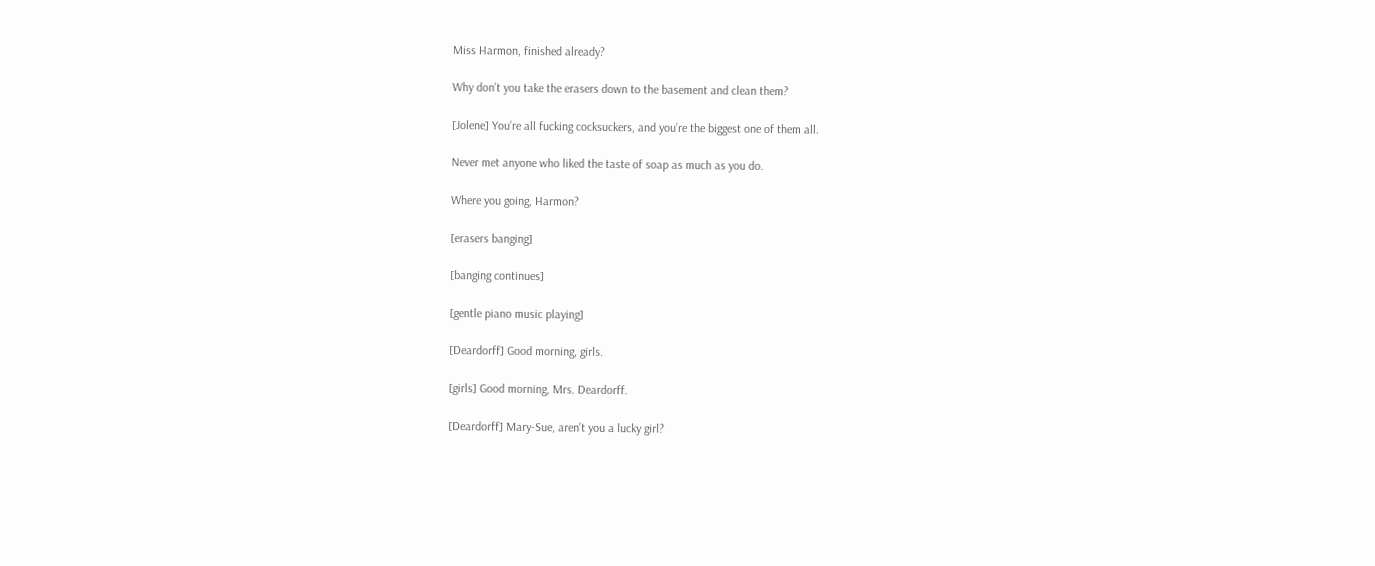Miss Harmon, finished already?

Why don’t you take the erasers down to the basement and clean them?

[Jolene] You’re all fucking cocksuckers, and you’re the biggest one of them all.

Never met anyone who liked the taste of soap as much as you do.

Where you going, Harmon?

[erasers banging]

[banging continues]

[gentle piano music playing]

[Deardorff] Good morning, girls.

[girls] Good morning, Mrs. Deardorff.

[Deardorff] Mary-Sue, aren’t you a lucky girl?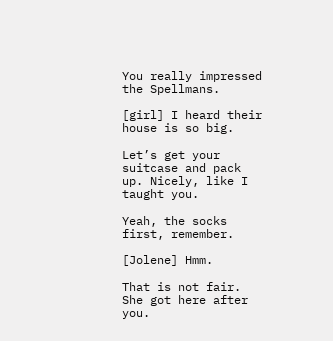You really impressed the Spellmans.

[girl] I heard their house is so big.

Let’s get your suitcase and pack up. Nicely, like I taught you.

Yeah, the socks first, remember.

[Jolene] Hmm.

That is not fair. She got here after you.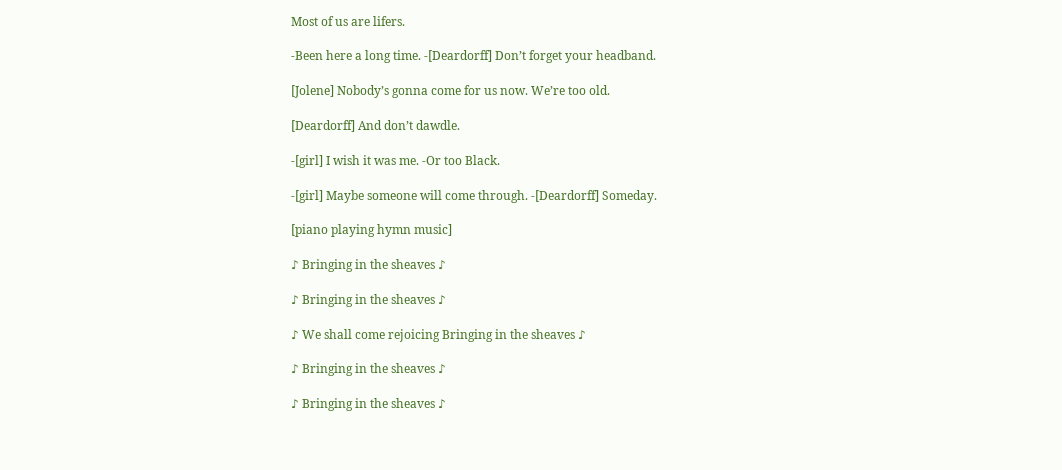Most of us are lifers.

-Been here a long time. -[Deardorff] Don’t forget your headband.

[Jolene] Nobody’s gonna come for us now. We’re too old.

[Deardorff] And don’t dawdle.

-[girl] I wish it was me. -Or too Black.

-[girl] Maybe someone will come through. -[Deardorff] Someday.

[piano playing hymn music]

♪ Bringing in the sheaves ♪

♪ Bringing in the sheaves ♪

♪ We shall come rejoicing Bringing in the sheaves ♪

♪ Bringing in the sheaves ♪

♪ Bringing in the sheaves ♪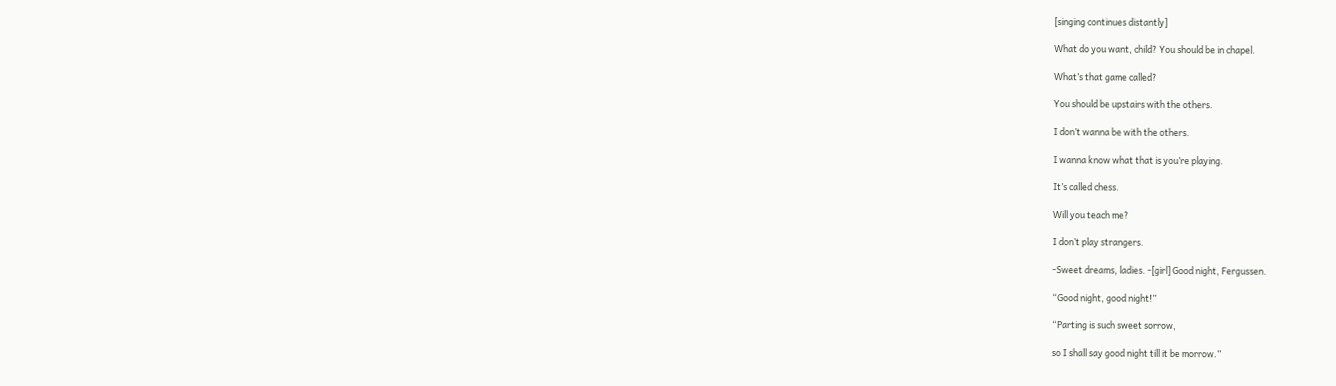[singing continues distantly]

What do you want, child? You should be in chapel.

What’s that game called?

You should be upstairs with the others.

I don’t wanna be with the others.

I wanna know what that is you’re playing.

It’s called chess.

Will you teach me?

I don’t play strangers.

-Sweet dreams, ladies. -[girl] Good night, Fergussen.

“Good night, good night!”

“Parting is such sweet sorrow,

so I shall say good night till it be morrow.”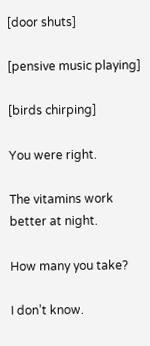[door shuts]

[pensive music playing]

[birds chirping]

You were right.

The vitamins work better at night.

How many you take?

I don’t know.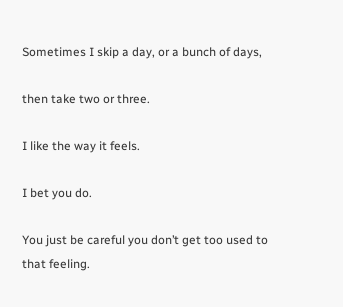Sometimes I skip a day, or a bunch of days,

then take two or three.

I like the way it feels.

I bet you do.

You just be careful you don’t get too used to that feeling.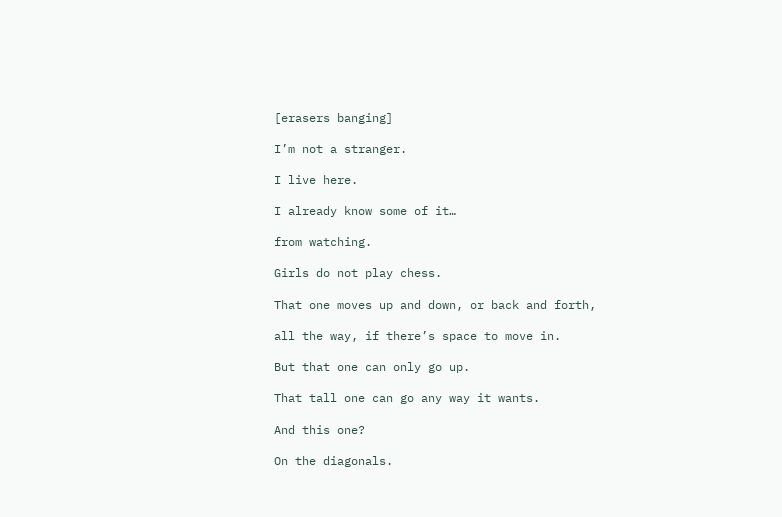[erasers banging]

I’m not a stranger.

I live here.

I already know some of it…

from watching.

Girls do not play chess.

That one moves up and down, or back and forth,

all the way, if there’s space to move in.

But that one can only go up.

That tall one can go any way it wants.

And this one?

On the diagonals.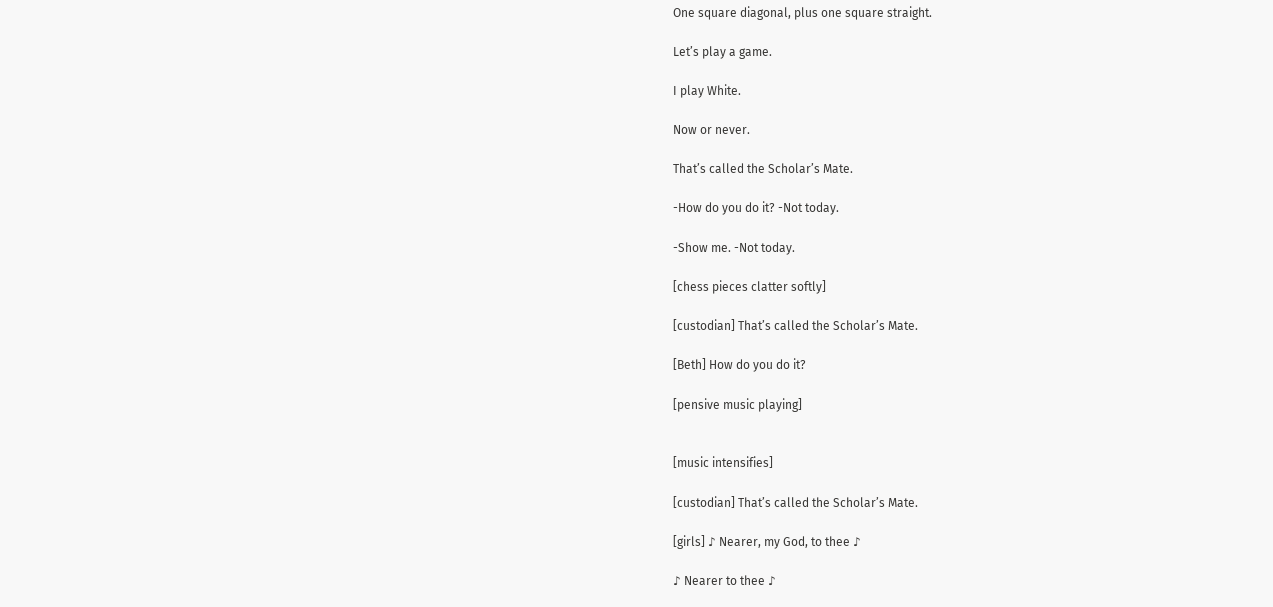One square diagonal, plus one square straight.

Let’s play a game.

I play White.

Now or never.

That’s called the Scholar’s Mate.

-How do you do it? -Not today.

-Show me. -Not today.

[chess pieces clatter softly]

[custodian] That’s called the Scholar’s Mate.

[Beth] How do you do it?

[pensive music playing]


[music intensifies]

[custodian] That’s called the Scholar’s Mate.

[girls] ♪ Nearer, my God, to thee ♪

♪ Nearer to thee ♪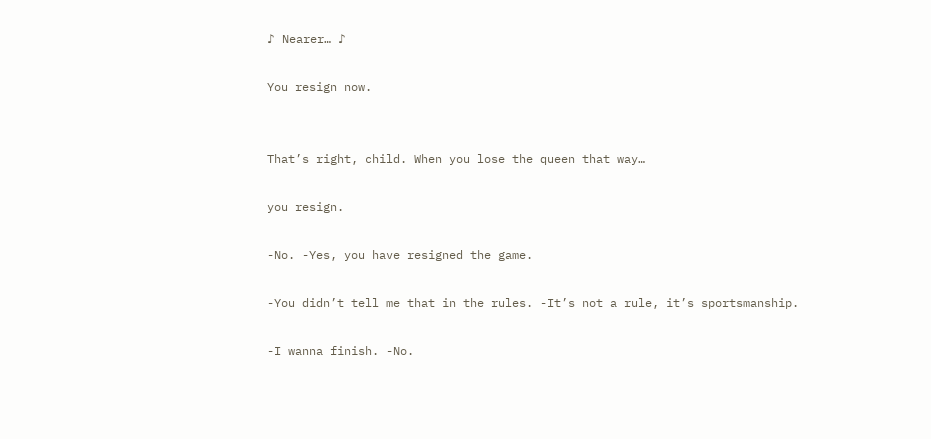♪ Nearer… ♪

You resign now.


That’s right, child. When you lose the queen that way…

you resign.

-No. -Yes, you have resigned the game.

-You didn’t tell me that in the rules. -It’s not a rule, it’s sportsmanship.

-I wanna finish. -No.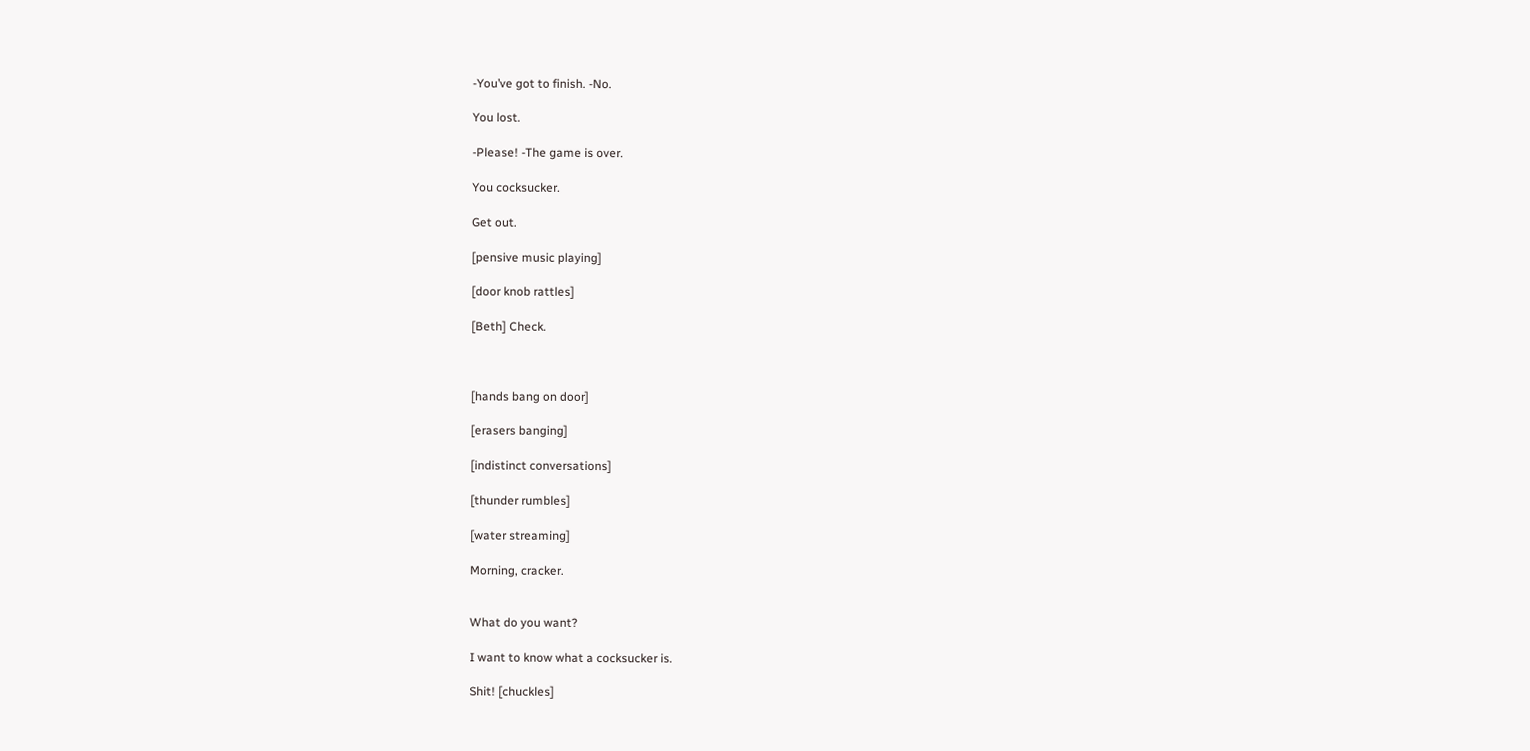-You’ve got to finish. -No.

You lost.

-Please! -The game is over.

You cocksucker.

Get out.

[pensive music playing]

[door knob rattles]

[Beth] Check.



[hands bang on door]

[erasers banging]

[indistinct conversations]

[thunder rumbles]

[water streaming]

Morning, cracker.


What do you want?

I want to know what a cocksucker is.

Shit! [chuckles]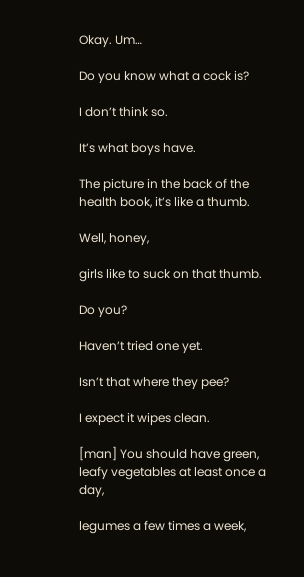Okay. Um…

Do you know what a cock is?

I don’t think so.

It’s what boys have.

The picture in the back of the health book, it’s like a thumb.

Well, honey,

girls like to suck on that thumb.

Do you?

Haven’t tried one yet.

Isn’t that where they pee?

I expect it wipes clean.

[man] You should have green, leafy vegetables at least once a day,

legumes a few times a week,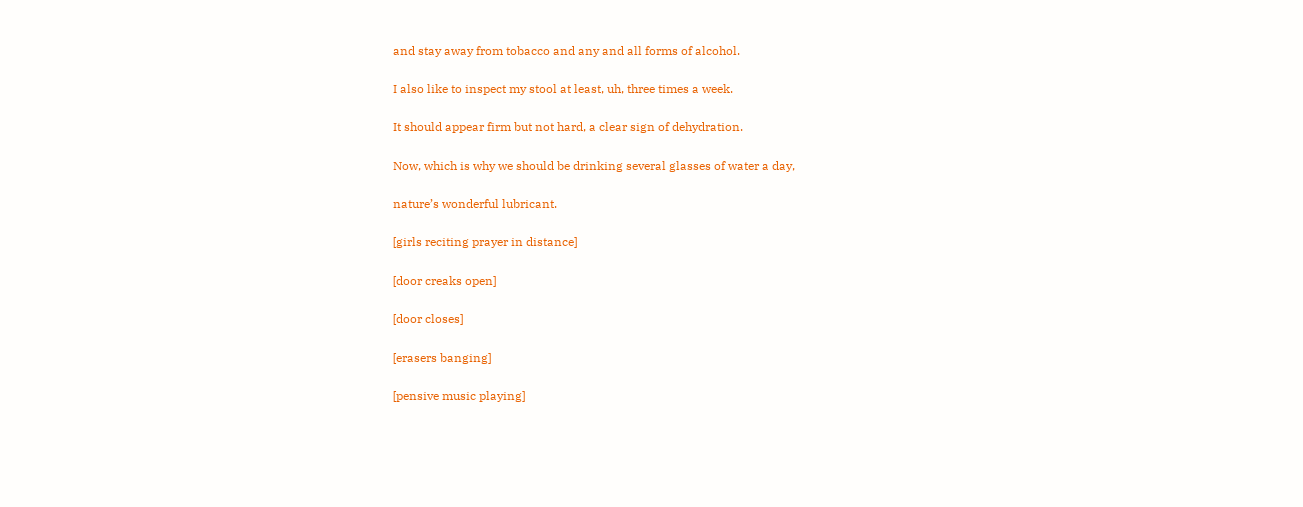and stay away from tobacco and any and all forms of alcohol.

I also like to inspect my stool at least, uh, three times a week.

It should appear firm but not hard, a clear sign of dehydration.

Now, which is why we should be drinking several glasses of water a day,

nature’s wonderful lubricant.

[girls reciting prayer in distance]

[door creaks open]

[door closes]

[erasers banging]

[pensive music playing]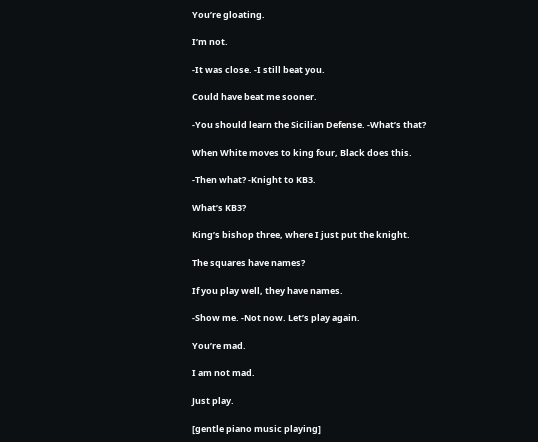You’re gloating.

I’m not.

-It was close. -I still beat you.

Could have beat me sooner.

-You should learn the Sicilian Defense. -What’s that?

When White moves to king four, Black does this.

-Then what? -Knight to KB3.

What’s KB3?

King’s bishop three, where I just put the knight.

The squares have names?

If you play well, they have names.

-Show me. -Not now. Let’s play again.

You’re mad.

I am not mad.

Just play.

[gentle piano music playing]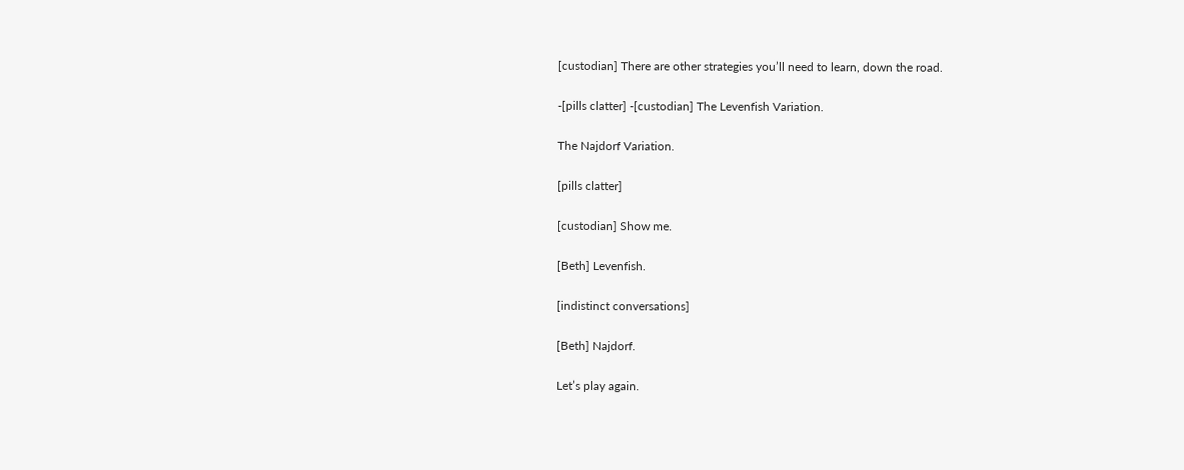[custodian] There are other strategies you’ll need to learn, down the road.

-[pills clatter] -[custodian] The Levenfish Variation.

The Najdorf Variation.

[pills clatter]

[custodian] Show me.

[Beth] Levenfish.

[indistinct conversations]

[Beth] Najdorf.

Let’s play again.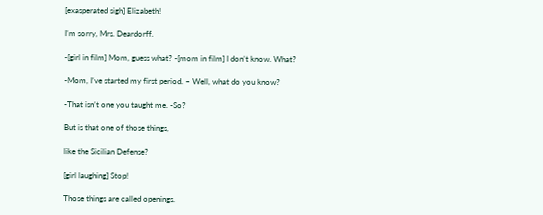[exasperated sigh] Elizabeth!

I’m sorry, Mrs. Deardorff.

-[girl in film] Mom, guess what? -[mom in film] I don’t know. What?

-Mom, I’ve started my first period. – Well, what do you know?

-That isn’t one you taught me. -So?

But is that one of those things,

like the Sicilian Defense?

[girl laughing] Stop!

Those things are called openings.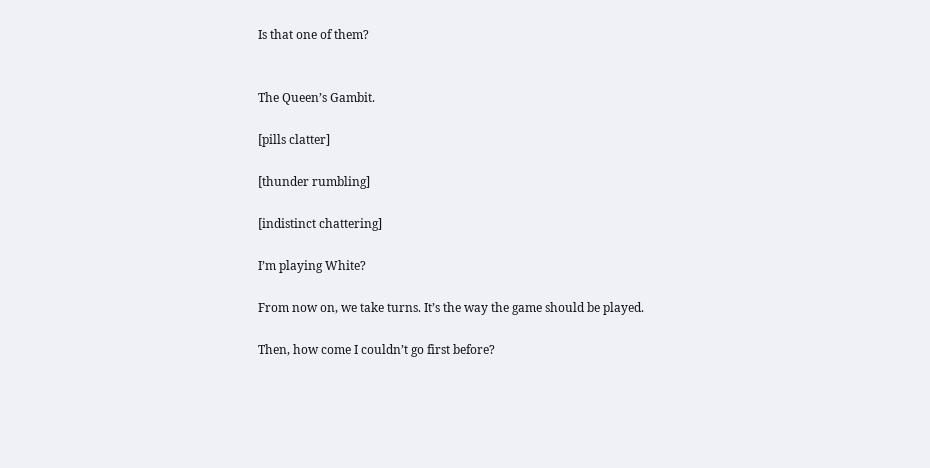Is that one of them?


The Queen’s Gambit.

[pills clatter]

[thunder rumbling]

[indistinct chattering]

I’m playing White?

From now on, we take turns. It’s the way the game should be played.

Then, how come I couldn’t go first before?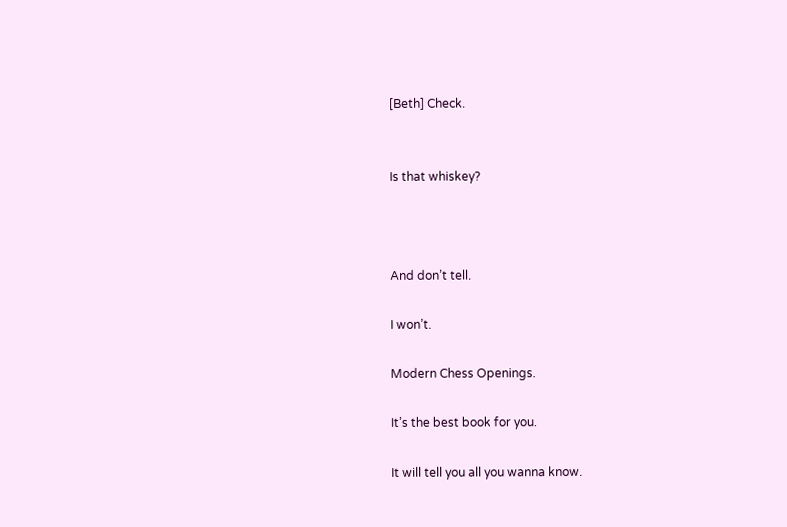[Beth] Check.


Is that whiskey?



And don’t tell.

I won’t.

Modern Chess Openings.

It’s the best book for you.

It will tell you all you wanna know.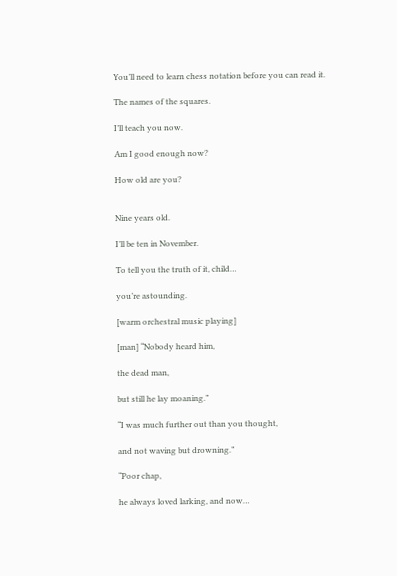You’ll need to learn chess notation before you can read it.

The names of the squares.

I’ll teach you now.

Am I good enough now?

How old are you?


Nine years old.

I’ll be ten in November.

To tell you the truth of it, child…

you’re astounding.

[warm orchestral music playing]

[man] “Nobody heard him,

the dead man,

but still he lay moaning.”

“I was much further out than you thought,

and not waving but drowning.”

“Poor chap,

he always loved larking, and now…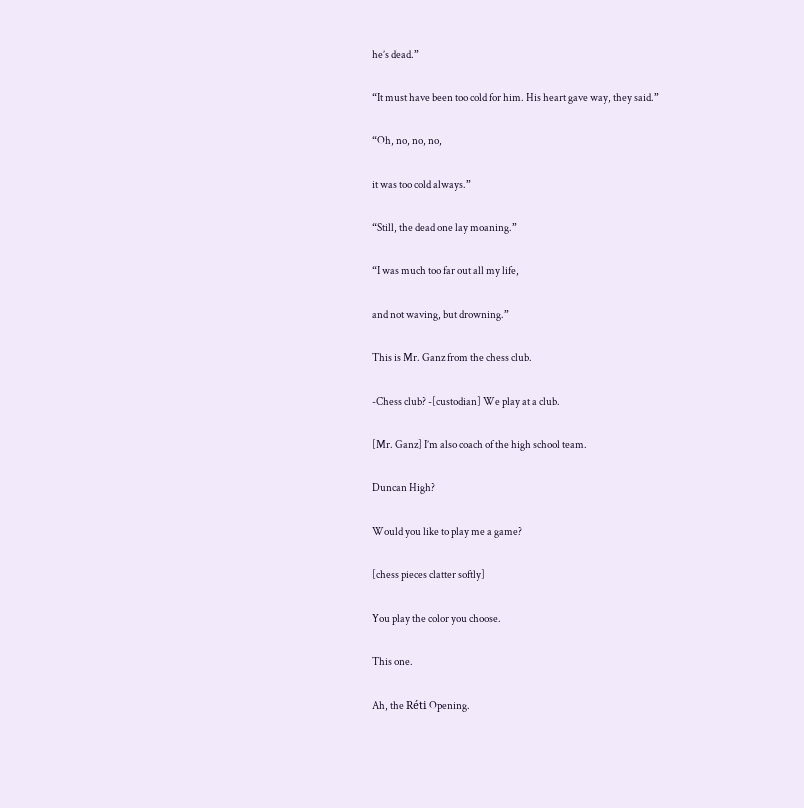he’s dead.”

“It must have been too cold for him. His heart gave way, they said.”

“Oh, no, no, no,

it was too cold always.”

“Still, the dead one lay moaning.”

“I was much too far out all my life,

and not waving, but drowning.”

This is Mr. Ganz from the chess club.

-Chess club? -[custodian] We play at a club.

[Mr. Ganz] I’m also coach of the high school team.

Duncan High?

Would you like to play me a game?

[chess pieces clatter softly]

You play the color you choose.

This one.

Ah, the Réti Opening.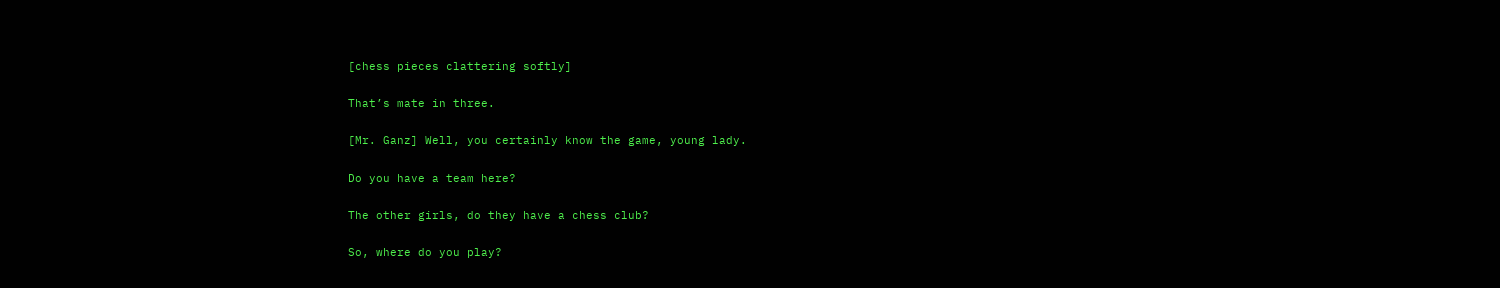[chess pieces clattering softly]

That’s mate in three.

[Mr. Ganz] Well, you certainly know the game, young lady.

Do you have a team here?

The other girls, do they have a chess club?

So, where do you play?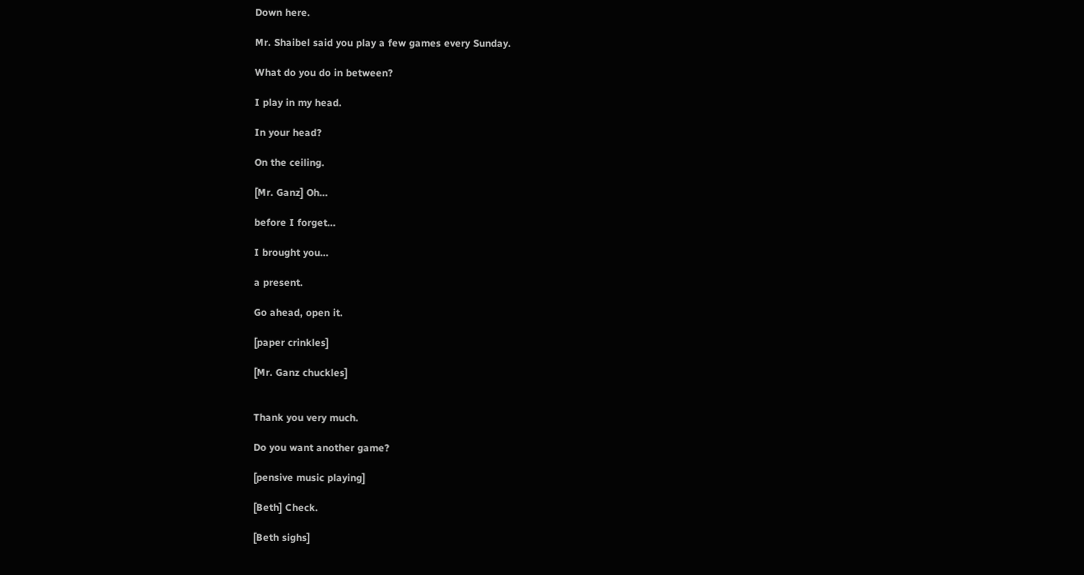Down here.

Mr. Shaibel said you play a few games every Sunday.

What do you do in between?

I play in my head.

In your head?

On the ceiling.

[Mr. Ganz] Oh…

before I forget…

I brought you…

a present.

Go ahead, open it.

[paper crinkles]

[Mr. Ganz chuckles]


Thank you very much.

Do you want another game?

[pensive music playing]

[Beth] Check.

[Beth sighs]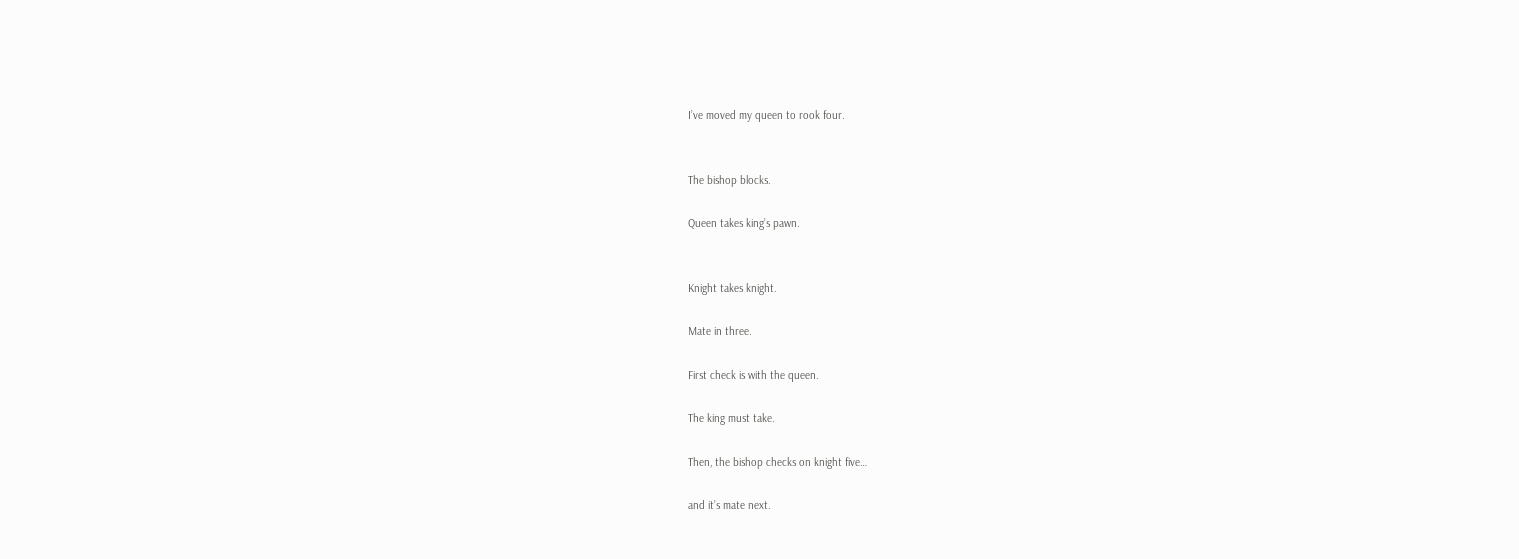I’ve moved my queen to rook four.


The bishop blocks.

Queen takes king’s pawn.


Knight takes knight.

Mate in three.

First check is with the queen.

The king must take.

Then, the bishop checks on knight five…

and it’s mate next.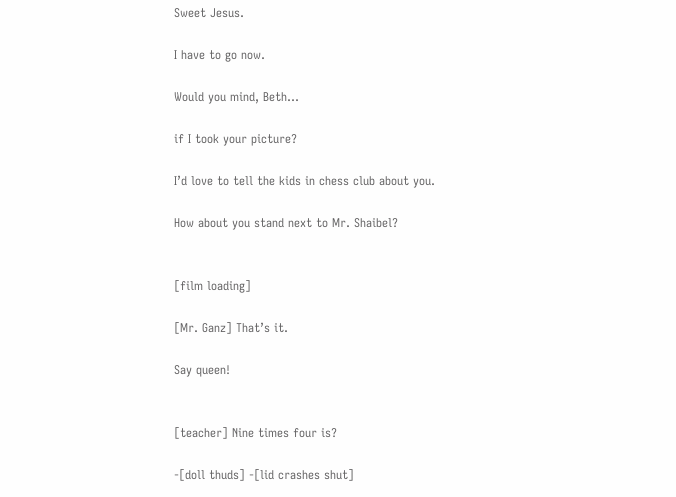Sweet Jesus.

I have to go now.

Would you mind, Beth…

if I took your picture?

I’d love to tell the kids in chess club about you.

How about you stand next to Mr. Shaibel?


[film loading]

[Mr. Ganz] That’s it.

Say queen!


[teacher] Nine times four is?

-[doll thuds] -[lid crashes shut]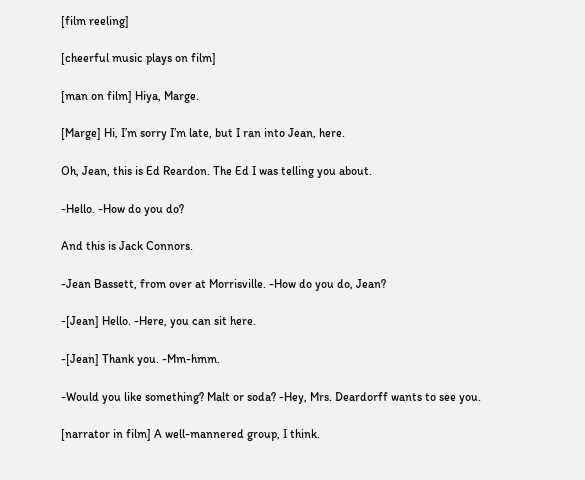[film reeling]

[cheerful music plays on film]

[man on film] Hiya, Marge.

[Marge] Hi, I’m sorry I’m late, but I ran into Jean, here.

Oh, Jean, this is Ed Reardon. The Ed I was telling you about.

-Hello. -How do you do?

And this is Jack Connors.

-Jean Bassett, from over at Morrisville. -How do you do, Jean?

-[Jean] Hello. -Here, you can sit here.

-[Jean] Thank you. -Mm-hmm.

-Would you like something? Malt or soda? -Hey, Mrs. Deardorff wants to see you.

[narrator in film] A well-mannered group, I think.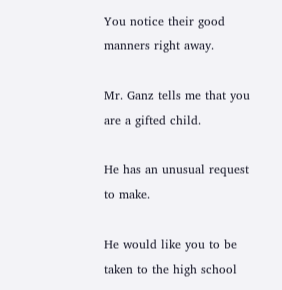You notice their good manners right away.

Mr. Ganz tells me that you are a gifted child.

He has an unusual request to make.

He would like you to be taken to the high school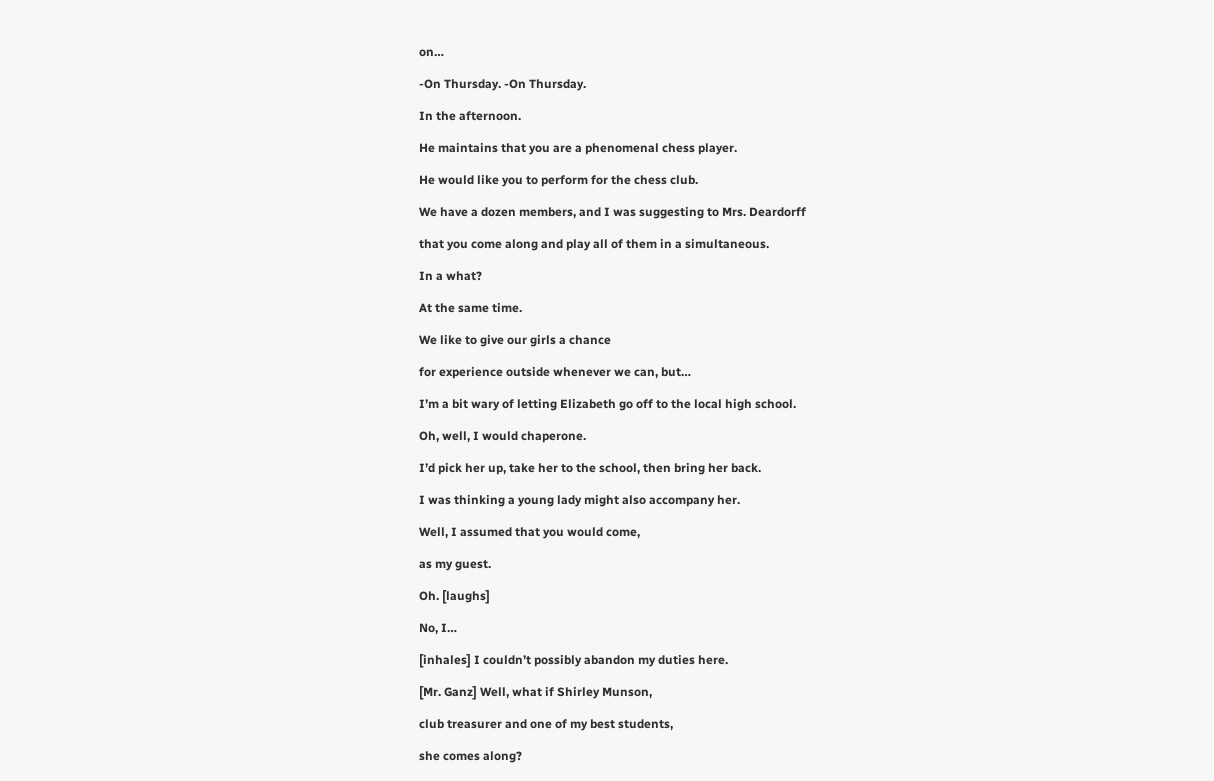on…

-On Thursday. -On Thursday.

In the afternoon.

He maintains that you are a phenomenal chess player.

He would like you to perform for the chess club.

We have a dozen members, and I was suggesting to Mrs. Deardorff

that you come along and play all of them in a simultaneous.

In a what?

At the same time.

We like to give our girls a chance

for experience outside whenever we can, but…

I’m a bit wary of letting Elizabeth go off to the local high school.

Oh, well, I would chaperone.

I’d pick her up, take her to the school, then bring her back.

I was thinking a young lady might also accompany her.

Well, I assumed that you would come,

as my guest.

Oh. [laughs]

No, I…

[inhales] I couldn’t possibly abandon my duties here.

[Mr. Ganz] Well, what if Shirley Munson,

club treasurer and one of my best students,

she comes along?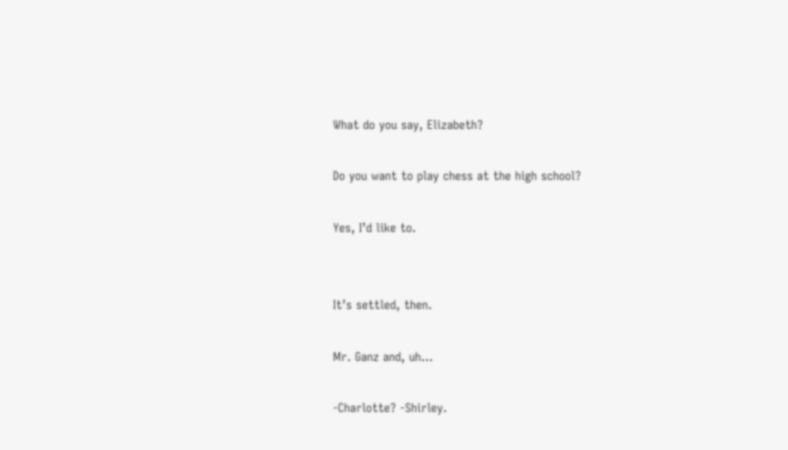What do you say, Elizabeth?

Do you want to play chess at the high school?

Yes, I’d like to.


It’s settled, then.

Mr. Ganz and, uh…

-Charlotte? -Shirley.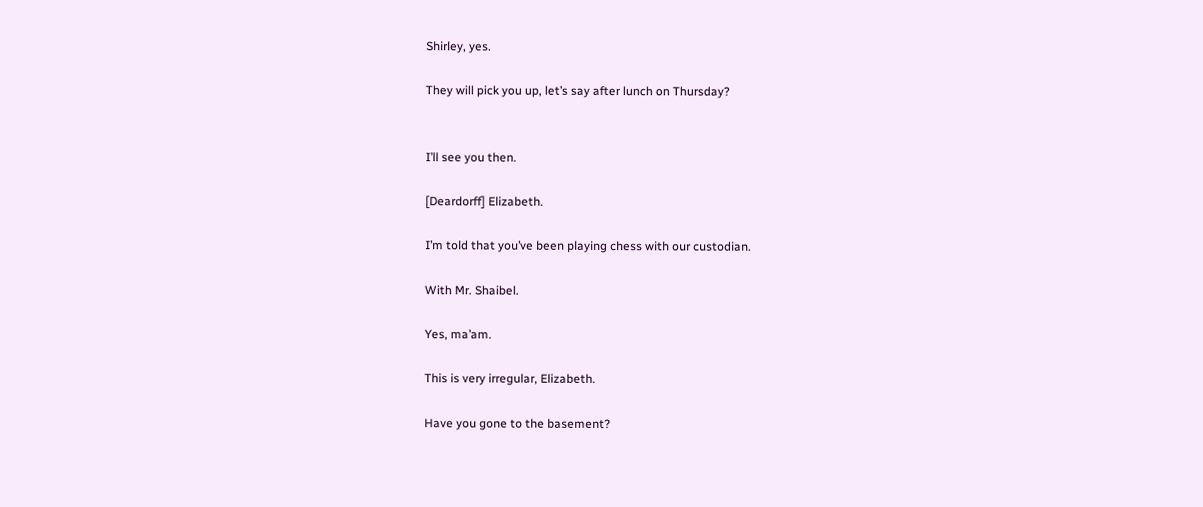Shirley, yes.

They will pick you up, let’s say after lunch on Thursday?


I’ll see you then.

[Deardorff] Elizabeth.

I’m told that you’ve been playing chess with our custodian.

With Mr. Shaibel.

Yes, ma’am.

This is very irregular, Elizabeth.

Have you gone to the basement?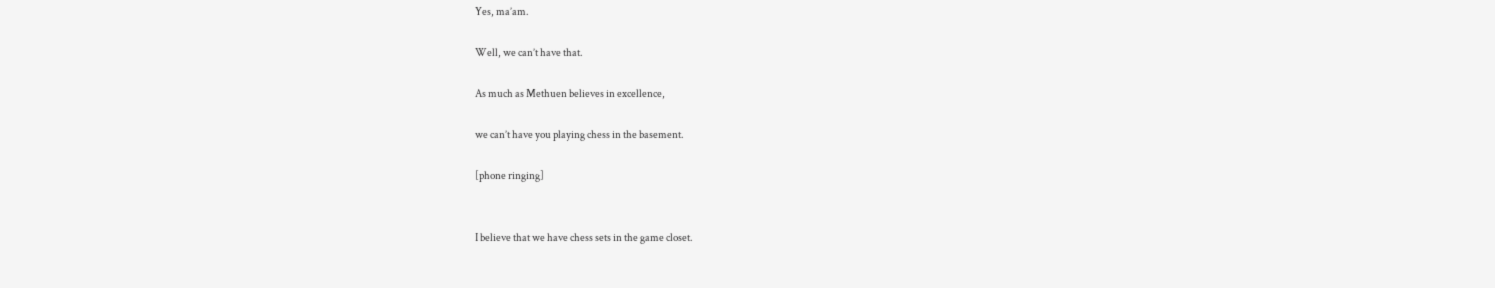Yes, ma’am.

Well, we can’t have that.

As much as Methuen believes in excellence,

we can’t have you playing chess in the basement.

[phone ringing]


I believe that we have chess sets in the game closet.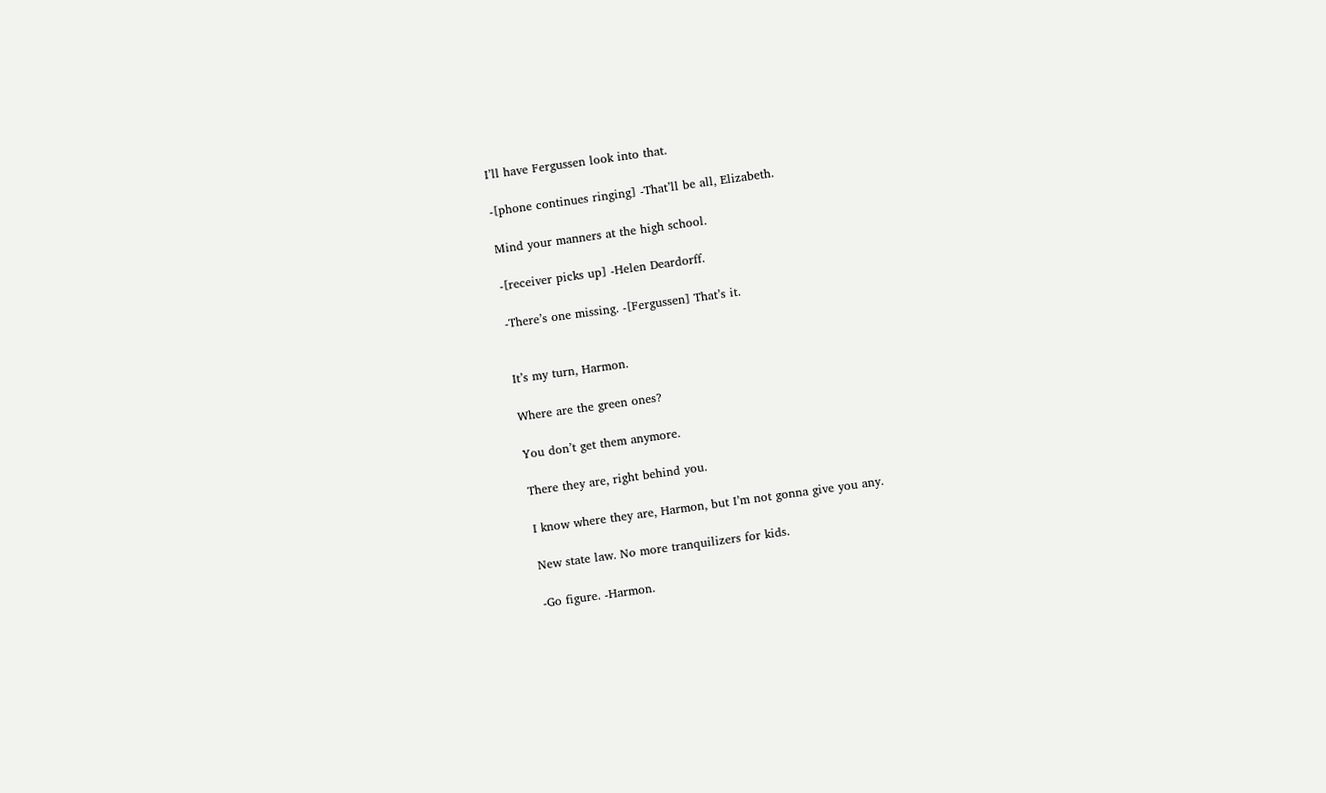I’ll have Fergussen look into that.

-[phone continues ringing] -That’ll be all, Elizabeth.

Mind your manners at the high school.

-[receiver picks up] -Helen Deardorff.

-There’s one missing. -[Fergussen] That’s it.


It’s my turn, Harmon.

Where are the green ones?

You don’t get them anymore.

There they are, right behind you.

I know where they are, Harmon, but I’m not gonna give you any.

New state law. No more tranquilizers for kids.

-Go figure. -Harmon.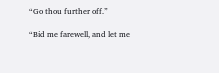“Go thou further off.”

“Bid me farewell, and let me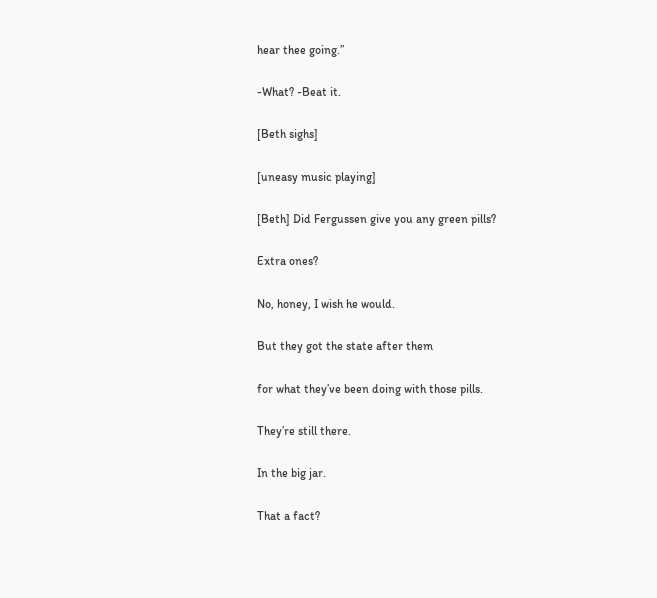hear thee going.”

-What? -Beat it.

[Beth sighs]

[uneasy music playing]

[Beth] Did Fergussen give you any green pills?

Extra ones?

No, honey, I wish he would.

But they got the state after them

for what they’ve been doing with those pills.

They’re still there.

In the big jar.

That a fact?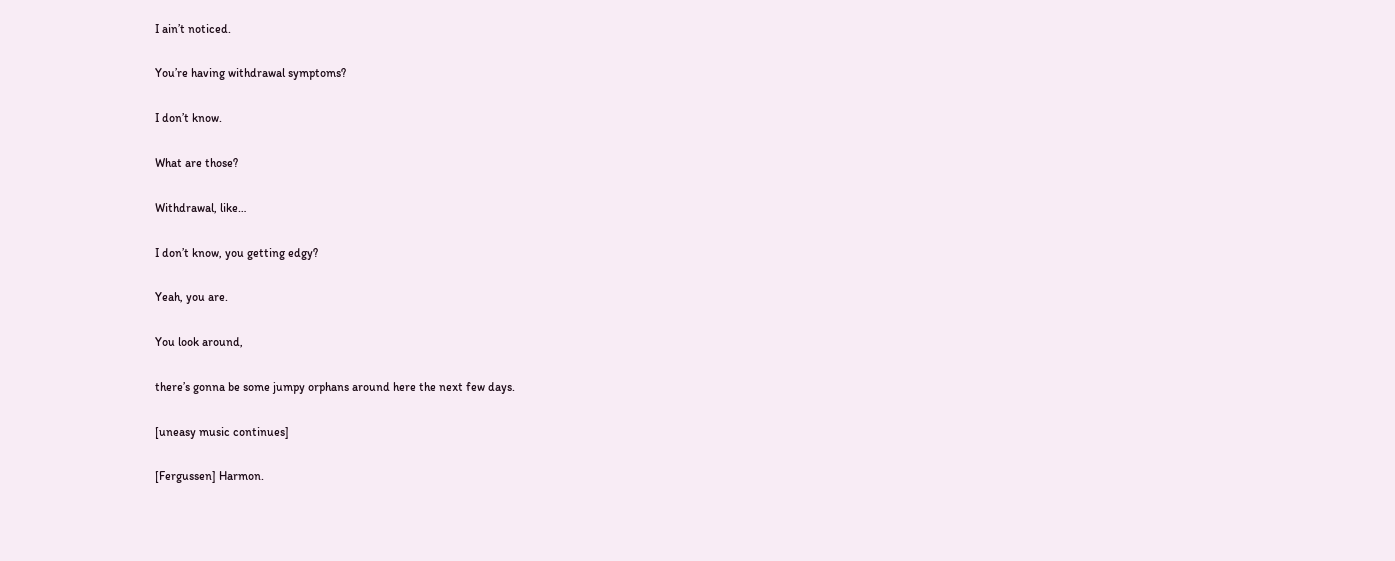I ain’t noticed.

You’re having withdrawal symptoms?

I don’t know.

What are those?

Withdrawal, like…

I don’t know, you getting edgy?

Yeah, you are.

You look around,

there’s gonna be some jumpy orphans around here the next few days.

[uneasy music continues]

[Fergussen] Harmon.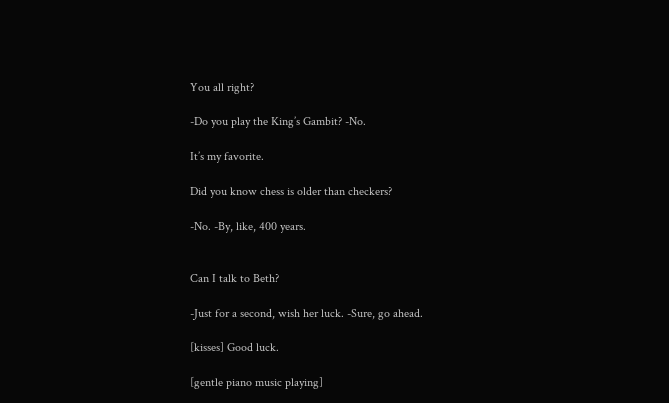You all right?

-Do you play the King’s Gambit? -No.

It’s my favorite.

Did you know chess is older than checkers?

-No. -By, like, 400 years.


Can I talk to Beth?

-Just for a second, wish her luck. -Sure, go ahead.

[kisses] Good luck.

[gentle piano music playing]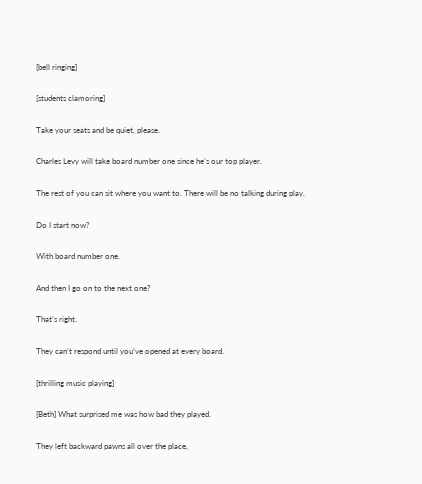[bell ringing]

[students clamoring]

Take your seats and be quiet, please.

Charles Levy will take board number one since he’s our top player.

The rest of you can sit where you want to. There will be no talking during play.

Do I start now?

With board number one.

And then I go on to the next one?

That’s right.

They can’t respond until you’ve opened at every board.

[thrilling music playing]

[Beth] What surprised me was how bad they played.

They left backward pawns all over the place,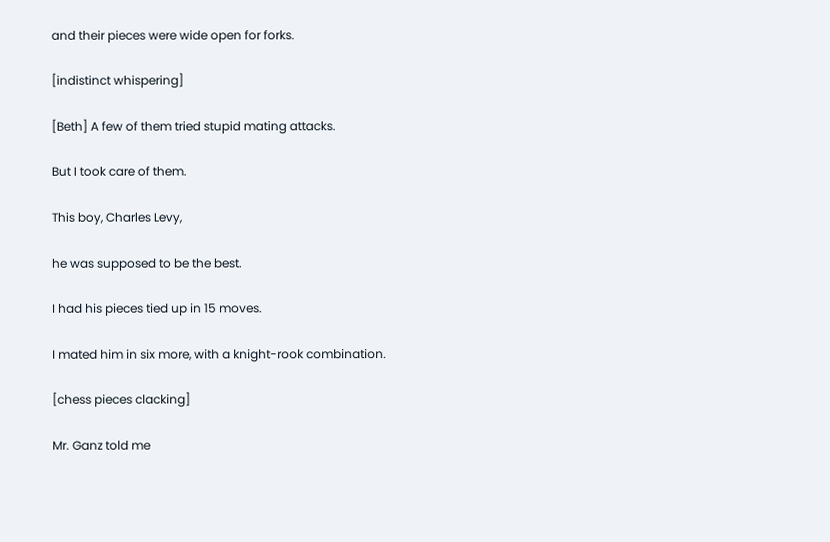and their pieces were wide open for forks.

[indistinct whispering]

[Beth] A few of them tried stupid mating attacks.

But I took care of them.

This boy, Charles Levy,

he was supposed to be the best.

I had his pieces tied up in 15 moves.

I mated him in six more, with a knight-rook combination.

[chess pieces clacking]

Mr. Ganz told me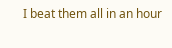I beat them all in an hour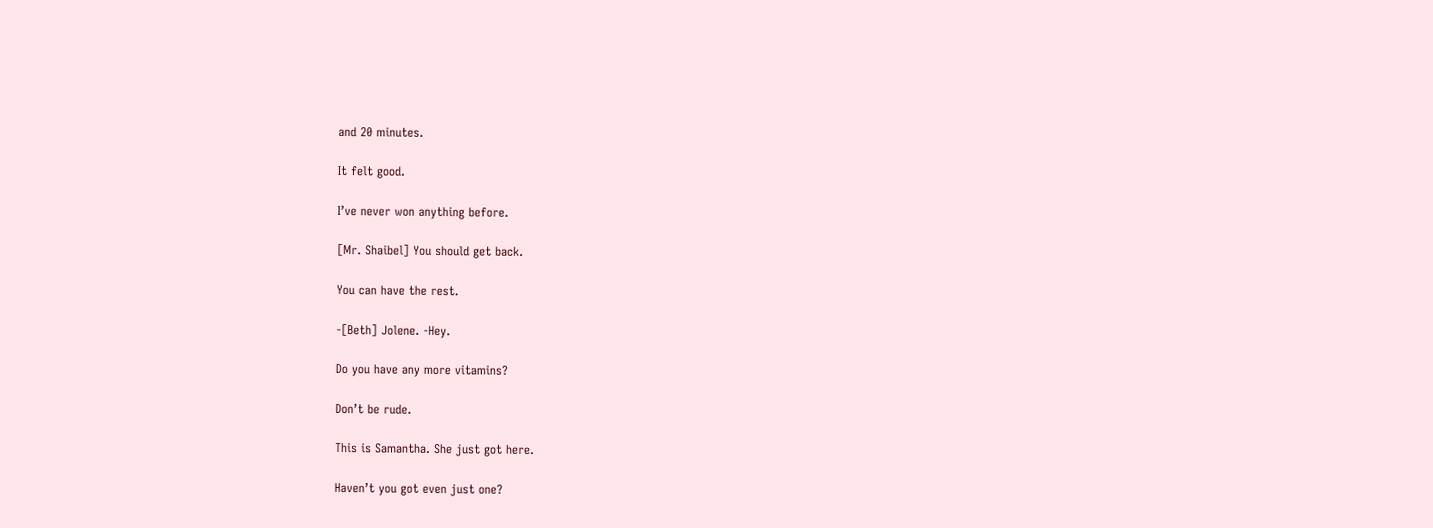and 20 minutes.

It felt good.

I’ve never won anything before.

[Mr. Shaibel] You should get back.

You can have the rest.

-[Beth] Jolene. -Hey.

Do you have any more vitamins?

Don’t be rude.

This is Samantha. She just got here.

Haven’t you got even just one?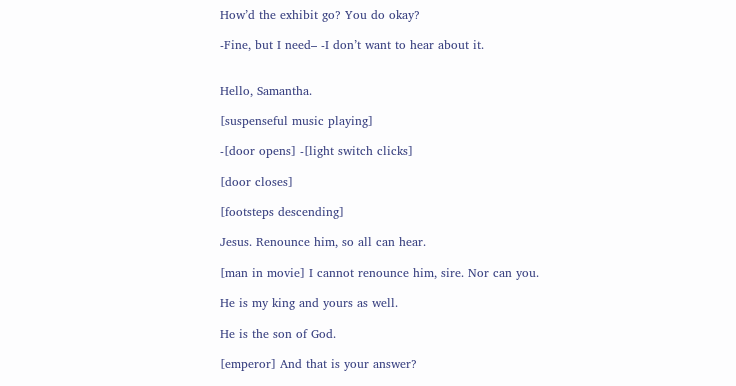How’d the exhibit go? You do okay?

-Fine, but I need– -I don’t want to hear about it.


Hello, Samantha.

[suspenseful music playing]

-[door opens] -[light switch clicks]

[door closes]

[footsteps descending]

Jesus. Renounce him, so all can hear.

[man in movie] I cannot renounce him, sire. Nor can you.

He is my king and yours as well.

He is the son of God.

[emperor] And that is your answer?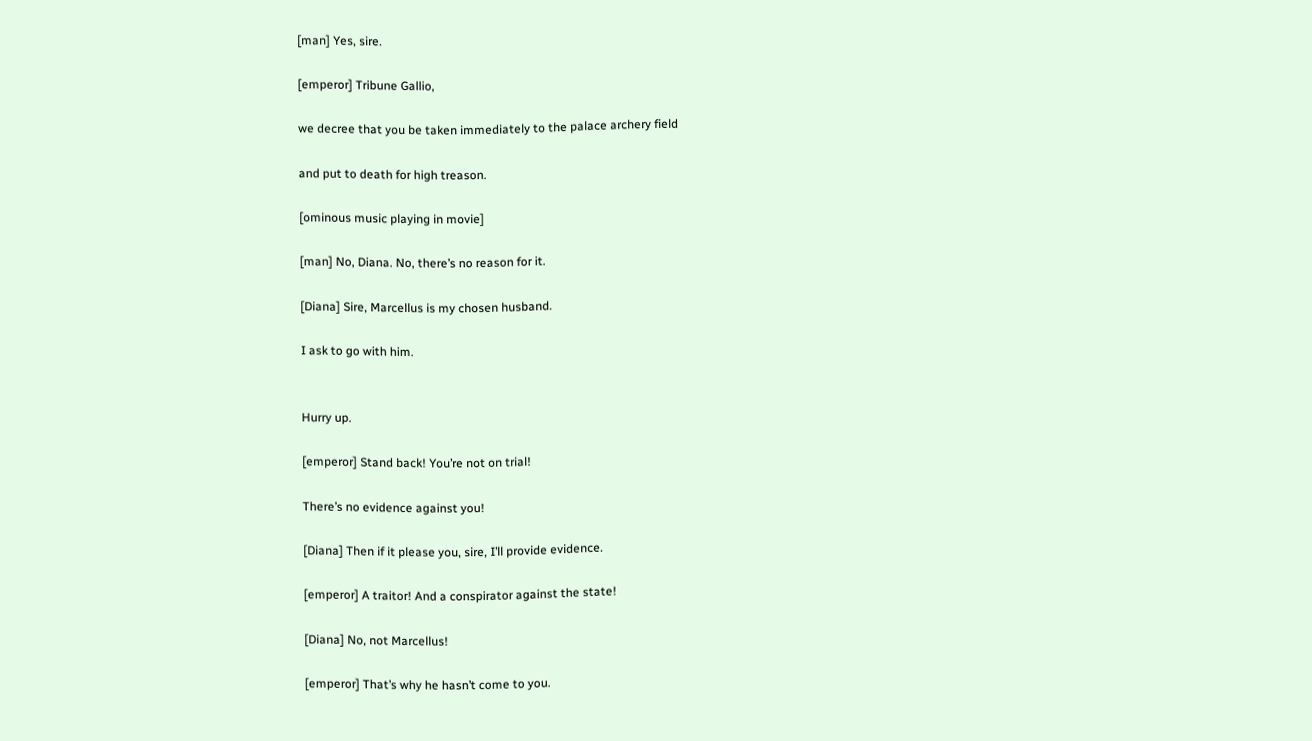[man] Yes, sire.

[emperor] Tribune Gallio,

we decree that you be taken immediately to the palace archery field

and put to death for high treason.

[ominous music playing in movie]

[man] No, Diana. No, there’s no reason for it.

[Diana] Sire, Marcellus is my chosen husband.

I ask to go with him.


Hurry up.

[emperor] Stand back! You’re not on trial!

There’s no evidence against you!

[Diana] Then if it please you, sire, I’ll provide evidence.

[emperor] A traitor! And a conspirator against the state!

[Diana] No, not Marcellus!

[emperor] That’s why he hasn’t come to you.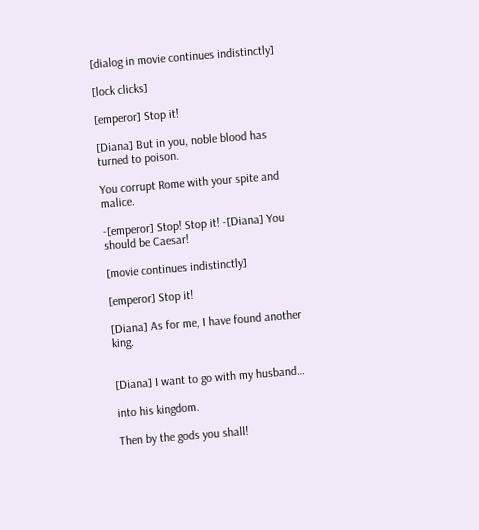[dialog in movie continues indistinctly]

[lock clicks]

[emperor] Stop it!

[Diana] But in you, noble blood has turned to poison.

You corrupt Rome with your spite and malice.

-[emperor] Stop! Stop it! -[Diana] You should be Caesar!

[movie continues indistinctly]

[emperor] Stop it!

[Diana] As for me, I have found another king.


[Diana] I want to go with my husband…

into his kingdom.

Then by the gods you shall!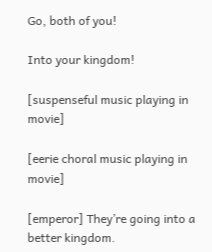Go, both of you!

Into your kingdom!

[suspenseful music playing in movie]

[eerie choral music playing in movie]

[emperor] They’re going into a better kingdom.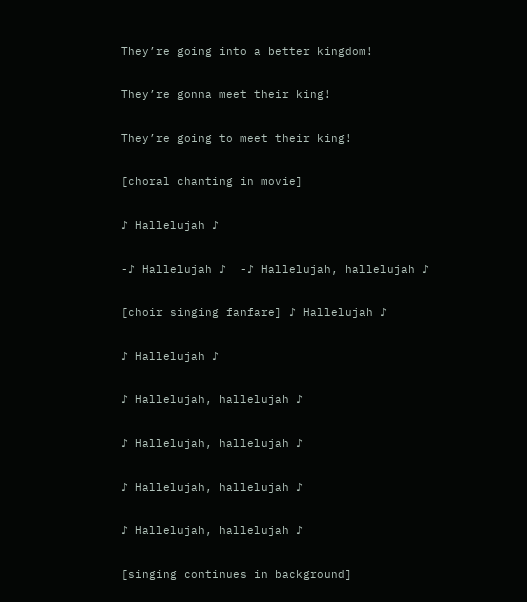They’re going into a better kingdom!

They’re gonna meet their king!

They’re going to meet their king!

[choral chanting in movie]

♪ Hallelujah ♪

-♪ Hallelujah ♪  -♪ Hallelujah, hallelujah ♪

[choir singing fanfare] ♪ Hallelujah ♪

♪ Hallelujah ♪

♪ Hallelujah, hallelujah ♪

♪ Hallelujah, hallelujah ♪

♪ Hallelujah, hallelujah ♪

♪ Hallelujah, hallelujah ♪

[singing continues in background]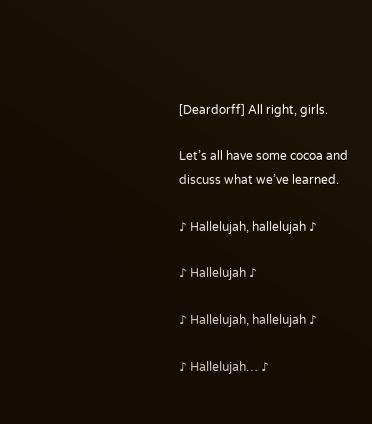[Deardorff] All right, girls.

Let’s all have some cocoa and discuss what we’ve learned.

♪ Hallelujah, hallelujah ♪

♪ Hallelujah ♪

♪ Hallelujah, hallelujah ♪

♪ Hallelujah… ♪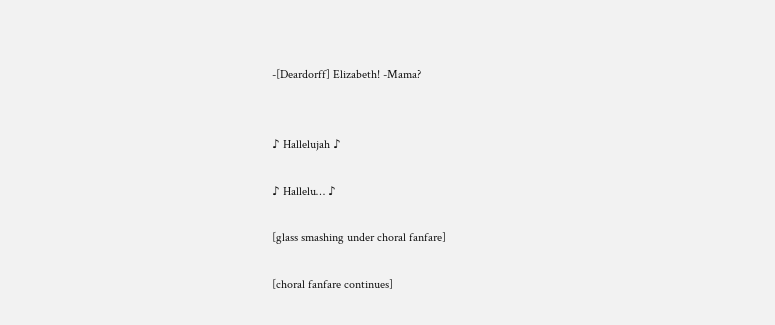-[Deardorff] Elizabeth! -Mama?


♪ Hallelujah ♪

♪ Hallelu… ♪

[glass smashing under choral fanfare]

[choral fanfare continues]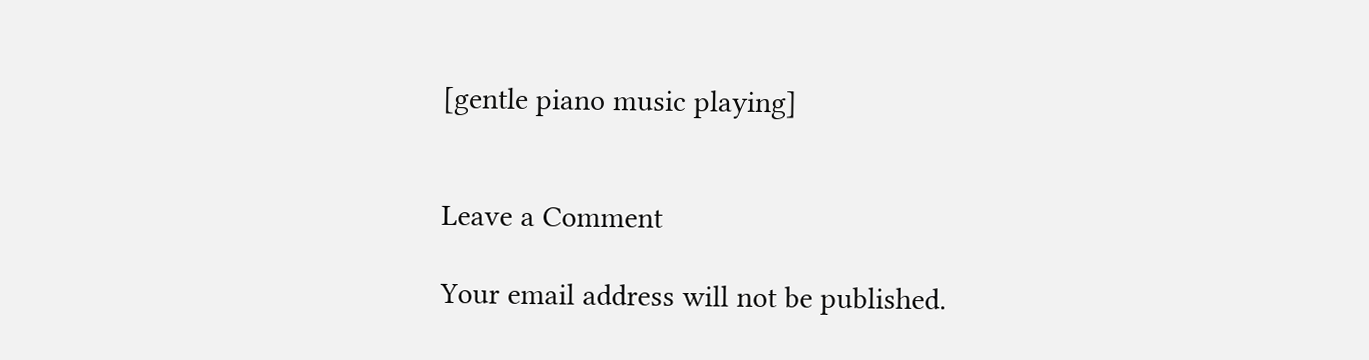[gentle piano music playing]


Leave a Comment

Your email address will not be published.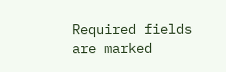Required fields are marked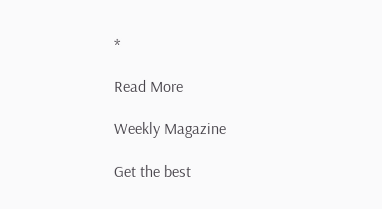*

Read More

Weekly Magazine

Get the best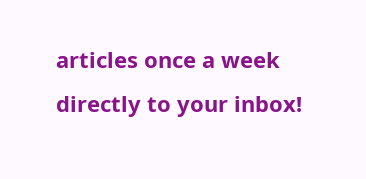articles once a week directly to your inbox!